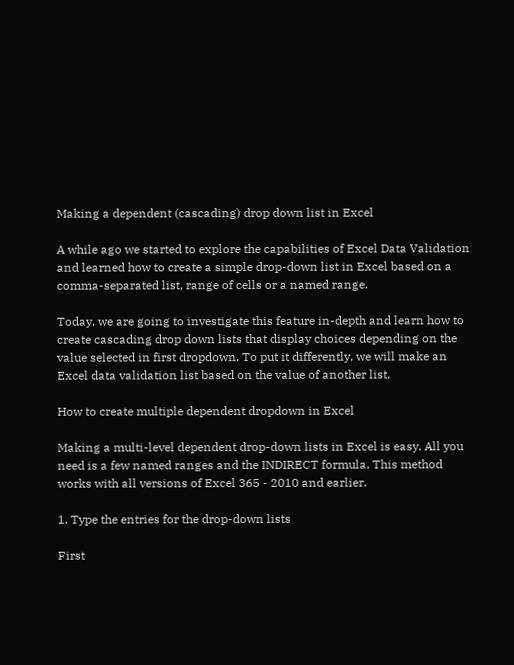Making a dependent (cascading) drop down list in Excel

A while ago we started to explore the capabilities of Excel Data Validation and learned how to create a simple drop-down list in Excel based on a comma-separated list, range of cells or a named range.

Today, we are going to investigate this feature in-depth and learn how to create cascading drop down lists that display choices depending on the value selected in first dropdown. To put it differently, we will make an Excel data validation list based on the value of another list.

How to create multiple dependent dropdown in Excel

Making a multi-level dependent drop-down lists in Excel is easy. All you need is a few named ranges and the INDIRECT formula. This method works with all versions of Excel 365 - 2010 and earlier.

1. Type the entries for the drop-down lists

First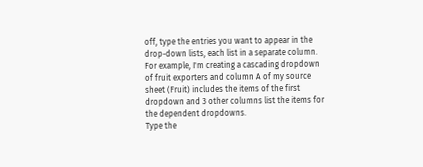off, type the entries you want to appear in the drop-down lists, each list in a separate column. For example, I'm creating a cascading dropdown of fruit exporters and column A of my source sheet (Fruit) includes the items of the first dropdown and 3 other columns list the items for the dependent dropdowns.
Type the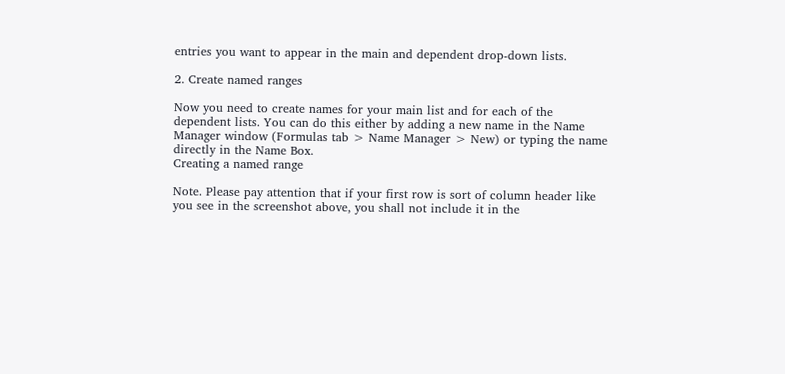entries you want to appear in the main and dependent drop-down lists.

2. Create named ranges

Now you need to create names for your main list and for each of the dependent lists. You can do this either by adding a new name in the Name Manager window (Formulas tab > Name Manager > New) or typing the name directly in the Name Box.
Creating a named range

Note. Please pay attention that if your first row is sort of column header like you see in the screenshot above, you shall not include it in the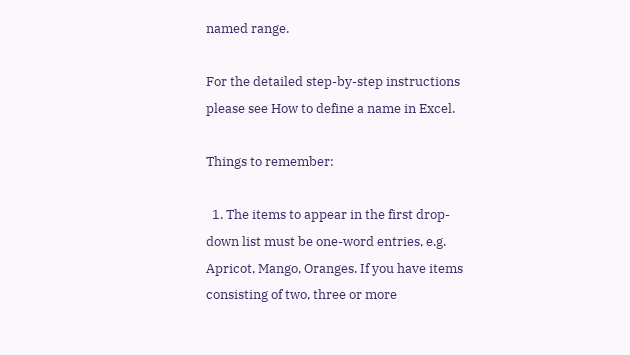named range.

For the detailed step-by-step instructions please see How to define a name in Excel.

Things to remember:

  1. The items to appear in the first drop-down list must be one-word entries, e.g. Apricot, Mango, Oranges. If you have items consisting of two, three or more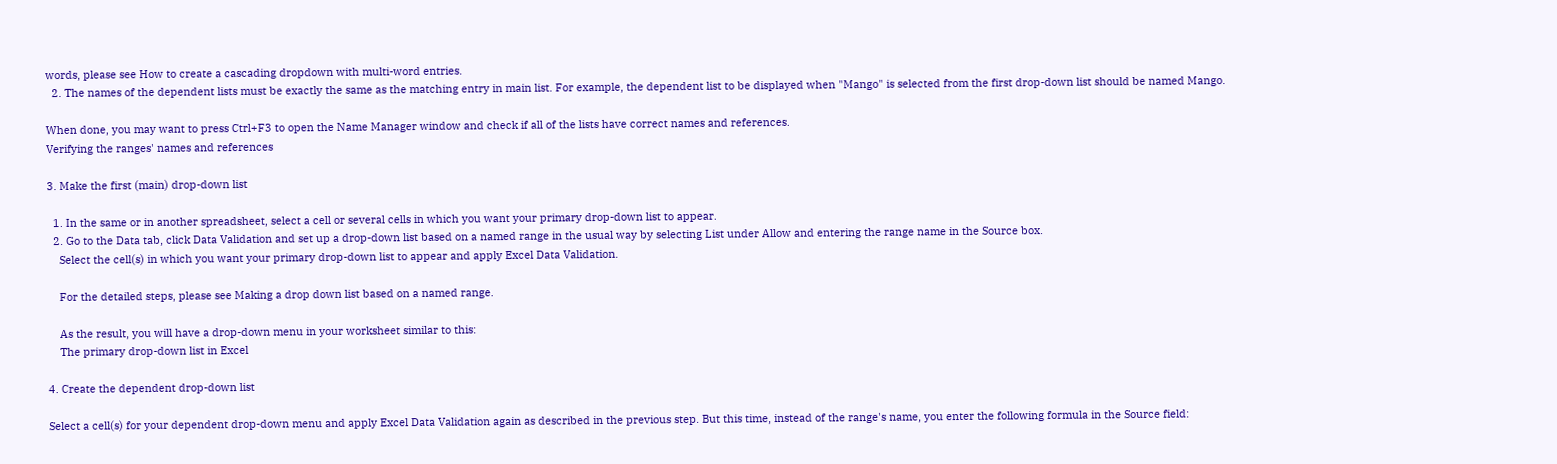words, please see How to create a cascading dropdown with multi-word entries.
  2. The names of the dependent lists must be exactly the same as the matching entry in main list. For example, the dependent list to be displayed when "Mango" is selected from the first drop-down list should be named Mango.

When done, you may want to press Ctrl+F3 to open the Name Manager window and check if all of the lists have correct names and references.
Verifying the ranges' names and references

3. Make the first (main) drop-down list

  1. In the same or in another spreadsheet, select a cell or several cells in which you want your primary drop-down list to appear.
  2. Go to the Data tab, click Data Validation and set up a drop-down list based on a named range in the usual way by selecting List under Allow and entering the range name in the Source box.
    Select the cell(s) in which you want your primary drop-down list to appear and apply Excel Data Validation.

    For the detailed steps, please see Making a drop down list based on a named range.

    As the result, you will have a drop-down menu in your worksheet similar to this:
    The primary drop-down list in Excel

4. Create the dependent drop-down list

Select a cell(s) for your dependent drop-down menu and apply Excel Data Validation again as described in the previous step. But this time, instead of the range's name, you enter the following formula in the Source field: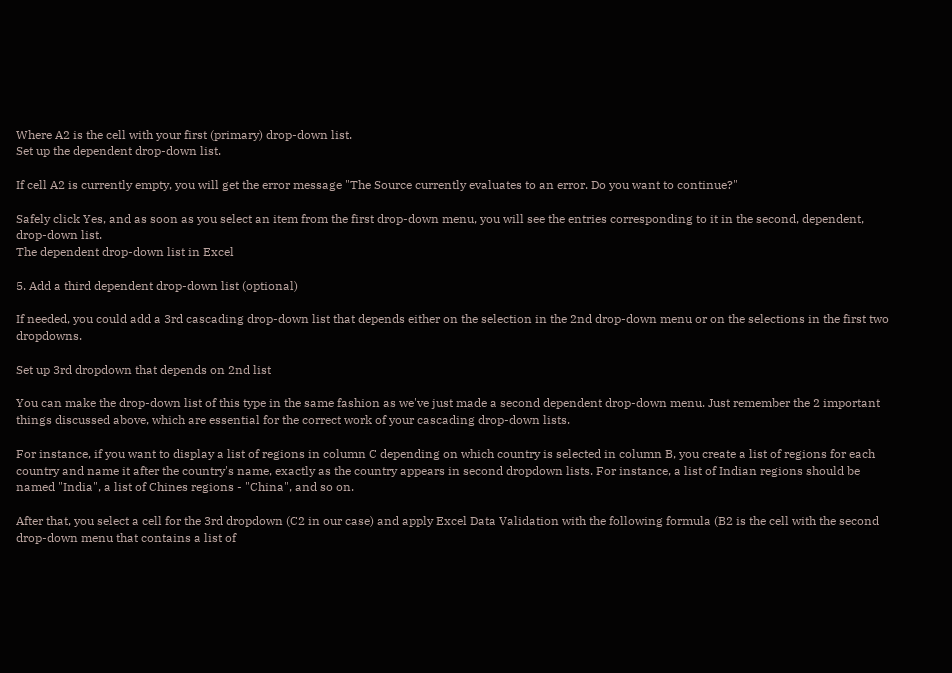Where A2 is the cell with your first (primary) drop-down list.
Set up the dependent drop-down list.

If cell A2 is currently empty, you will get the error message "The Source currently evaluates to an error. Do you want to continue?"

Safely click Yes, and as soon as you select an item from the first drop-down menu, you will see the entries corresponding to it in the second, dependent, drop-down list.
The dependent drop-down list in Excel

5. Add a third dependent drop-down list (optional)

If needed, you could add a 3rd cascading drop-down list that depends either on the selection in the 2nd drop-down menu or on the selections in the first two dropdowns.

Set up 3rd dropdown that depends on 2nd list

You can make the drop-down list of this type in the same fashion as we've just made a second dependent drop-down menu. Just remember the 2 important things discussed above, which are essential for the correct work of your cascading drop-down lists.

For instance, if you want to display a list of regions in column C depending on which country is selected in column B, you create a list of regions for each country and name it after the country's name, exactly as the country appears in second dropdown lists. For instance, a list of Indian regions should be named "India", a list of Chines regions - "China", and so on.

After that, you select a cell for the 3rd dropdown (C2 in our case) and apply Excel Data Validation with the following formula (B2 is the cell with the second drop-down menu that contains a list of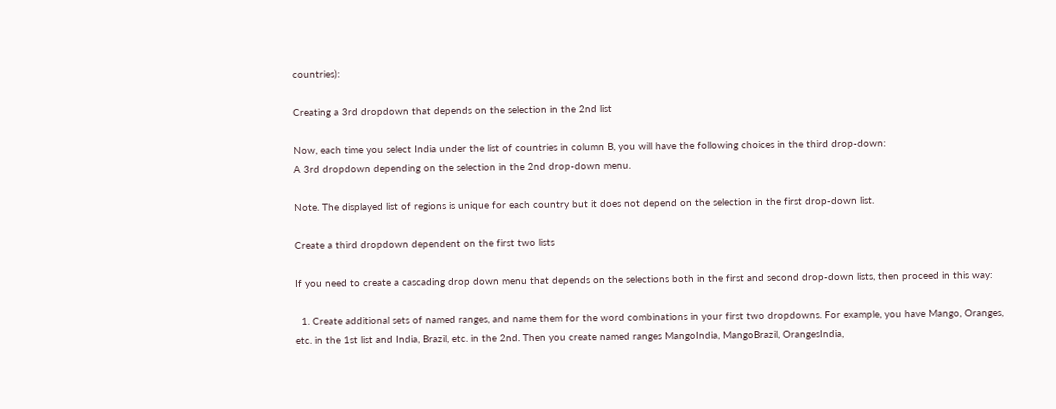countries):

Creating a 3rd dropdown that depends on the selection in the 2nd list

Now, each time you select India under the list of countries in column B, you will have the following choices in the third drop-down:
A 3rd dropdown depending on the selection in the 2nd drop-down menu.

Note. The displayed list of regions is unique for each country but it does not depend on the selection in the first drop-down list.

Create a third dropdown dependent on the first two lists

If you need to create a cascading drop down menu that depends on the selections both in the first and second drop-down lists, then proceed in this way:

  1. Create additional sets of named ranges, and name them for the word combinations in your first two dropdowns. For example, you have Mango, Oranges, etc. in the 1st list and India, Brazil, etc. in the 2nd. Then you create named ranges MangoIndia, MangoBrazil, OrangesIndia,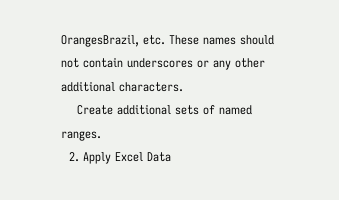OrangesBrazil, etc. These names should not contain underscores or any other additional characters.
    Create additional sets of named ranges.
  2. Apply Excel Data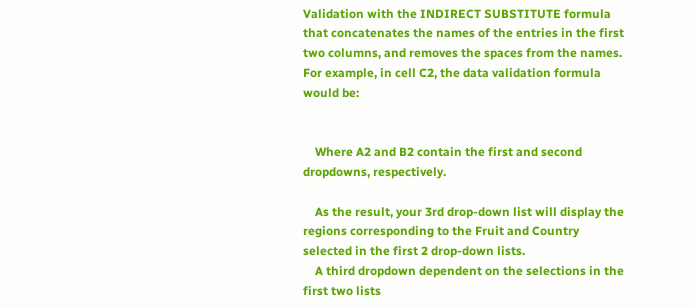Validation with the INDIRECT SUBSTITUTE formula that concatenates the names of the entries in the first two columns, and removes the spaces from the names. For example, in cell C2, the data validation formula would be:


    Where A2 and B2 contain the first and second dropdowns, respectively.

    As the result, your 3rd drop-down list will display the regions corresponding to the Fruit and Country selected in the first 2 drop-down lists.
    A third dropdown dependent on the selections in the first two lists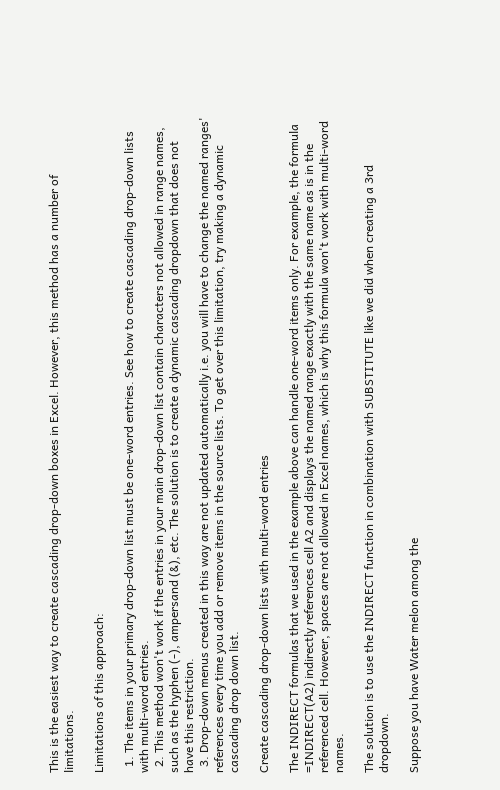This is the easiest way to create cascading drop-down boxes in Excel. However, this method has a number of limitations.

Limitations of this approach:

  1. The items in your primary drop-down list must be one-word entries. See how to create cascading drop-down lists with multi-word entries.
  2. This method won't work if the entries in your main drop-down list contain characters not allowed in range names, such as the hyphen (-), ampersand (&), etc. The solution is to create a dynamic cascading dropdown that does not have this restriction.
  3. Drop-down menus created in this way are not updated automatically i.e. you will have to change the named ranges' references every time you add or remove items in the source lists. To get over this limitation, try making a dynamic cascading drop down list.

Create cascading drop-down lists with multi-word entries

The INDIRECT formulas that we used in the example above can handle one-word items only. For example, the formula =INDIRECT(A2) indirectly references cell A2 and displays the named range exactly with the same name as is in the referenced cell. However, spaces are not allowed in Excel names, which is why this formula won't work with multi-word names.

The solution is to use the INDIRECT function in combination with SUBSTITUTE like we did when creating a 3rd dropdown.

Suppose you have Water melon among the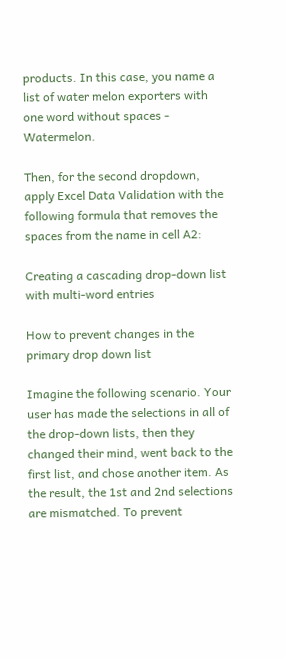products. In this case, you name a list of water melon exporters with one word without spaces - Watermelon.

Then, for the second dropdown, apply Excel Data Validation with the following formula that removes the spaces from the name in cell A2:

Creating a cascading drop-down list with multi-word entries

How to prevent changes in the primary drop down list

Imagine the following scenario. Your user has made the selections in all of the drop-down lists, then they changed their mind, went back to the first list, and chose another item. As the result, the 1st and 2nd selections are mismatched. To prevent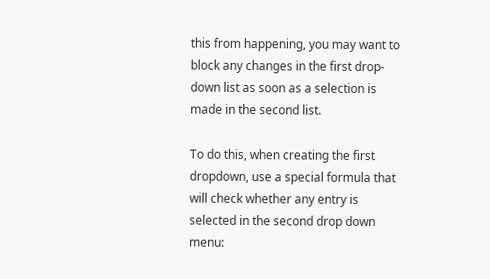this from happening, you may want to block any changes in the first drop-down list as soon as a selection is made in the second list.

To do this, when creating the first dropdown, use a special formula that will check whether any entry is selected in the second drop down menu: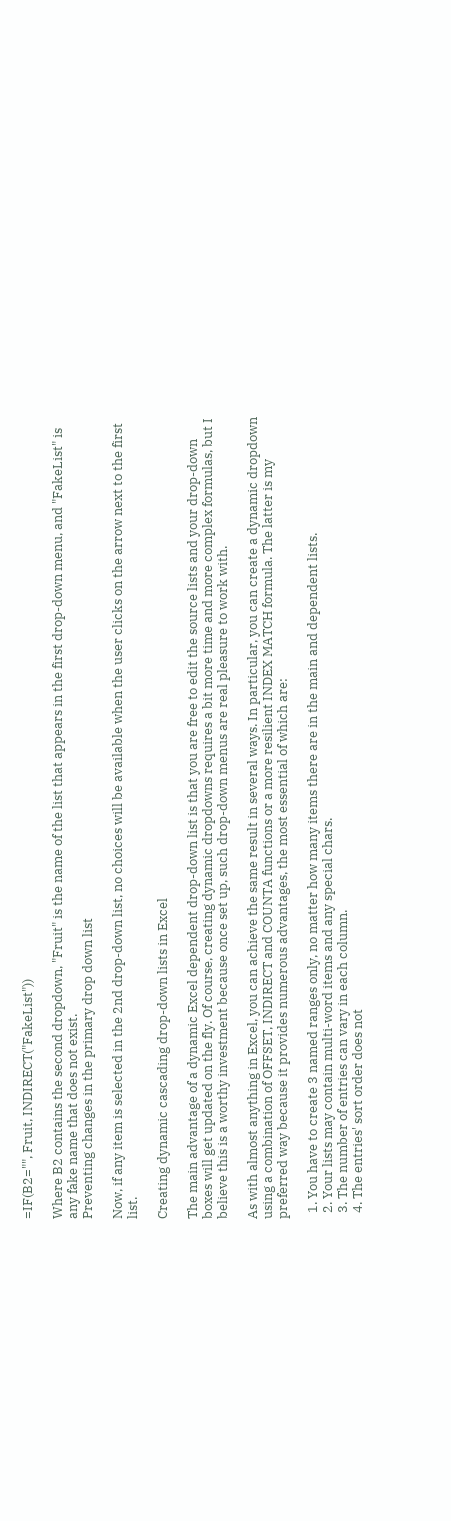=IF(B2="", Fruit, INDIRECT("FakeList"))

Where B2 contains the second dropdown, "Fruit" is the name of the list that appears in the first drop-down menu, and "FakeList" is any fake name that does not exist.
Preventing changes in the primary drop down list

Now, if any item is selected in the 2nd drop-down list, no choices will be available when the user clicks on the arrow next to the first list.

Creating dynamic cascading drop-down lists in Excel

The main advantage of a dynamic Excel dependent drop-down list is that you are free to edit the source lists and your drop-down boxes will get updated on the fly. Of course, creating dynamic dropdowns requires a bit more time and more complex formulas, but I believe this is a worthy investment because once set up, such drop-down menus are real pleasure to work with.

As with almost anything in Excel, you can achieve the same result in several ways. In particular, you can create a dynamic dropdown using a combination of OFFSET, INDIRECT and COUNTA functions or a more resilient INDEX MATCH formula. The latter is my preferred way because it provides numerous advantages, the most essential of which are:

  1. You have to create 3 named ranges only, no matter how many items there are in the main and dependent lists.
  2. Your lists may contain multi-word items and any special chars.
  3. The number of entries can vary in each column.
  4. The entries' sort order does not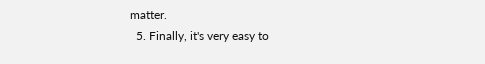matter.
  5. Finally, it's very easy to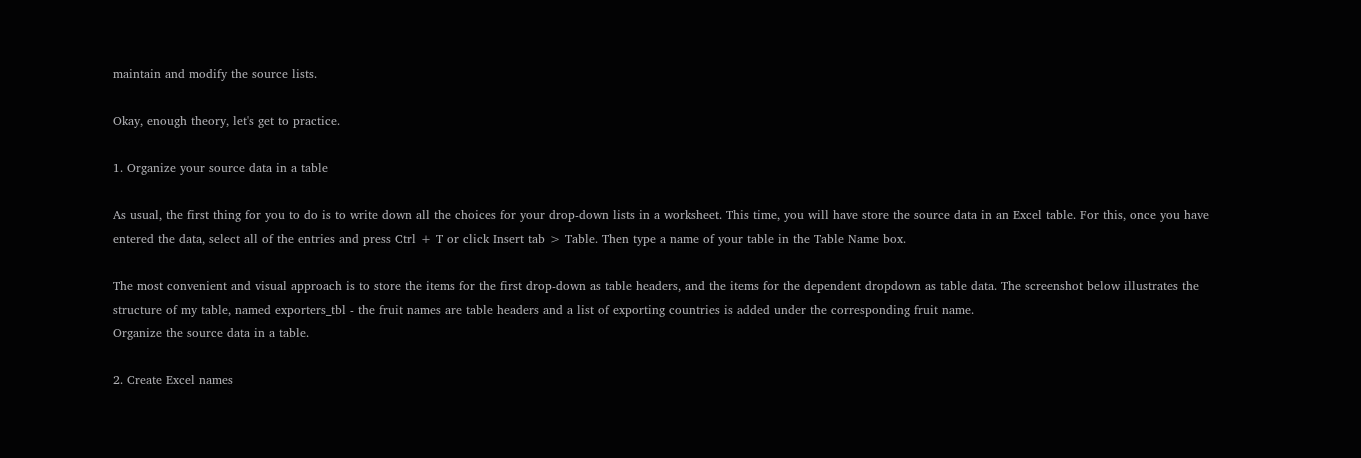maintain and modify the source lists.

Okay, enough theory, let's get to practice.

1. Organize your source data in a table

As usual, the first thing for you to do is to write down all the choices for your drop-down lists in a worksheet. This time, you will have store the source data in an Excel table. For this, once you have entered the data, select all of the entries and press Ctrl + T or click Insert tab > Table. Then type a name of your table in the Table Name box.

The most convenient and visual approach is to store the items for the first drop-down as table headers, and the items for the dependent dropdown as table data. The screenshot below illustrates the structure of my table, named exporters_tbl - the fruit names are table headers and a list of exporting countries is added under the corresponding fruit name.
Organize the source data in a table.

2. Create Excel names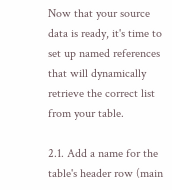Now that your source data is ready, it's time to set up named references that will dynamically retrieve the correct list from your table.

2.1. Add a name for the table's header row (main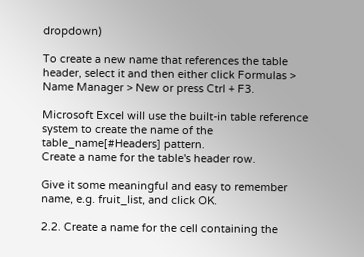dropdown)

To create a new name that references the table header, select it and then either click Formulas > Name Manager > New or press Ctrl + F3.

Microsoft Excel will use the built-in table reference system to create the name of the table_name[#Headers] pattern.
Create a name for the table's header row.

Give it some meaningful and easy to remember name, e.g. fruit_list, and click OK.

2.2. Create a name for the cell containing the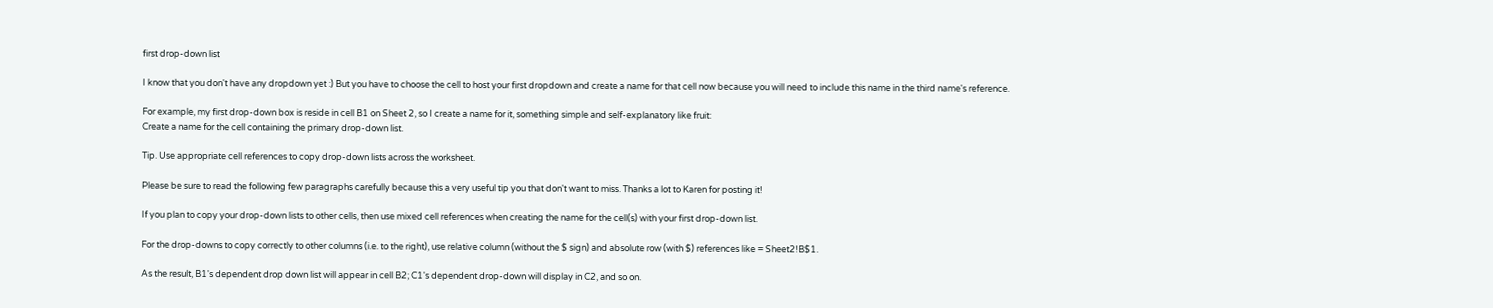first drop-down list

I know that you don't have any dropdown yet :) But you have to choose the cell to host your first dropdown and create a name for that cell now because you will need to include this name in the third name's reference.

For example, my first drop-down box is reside in cell B1 on Sheet 2, so I create a name for it, something simple and self-explanatory like fruit:
Create a name for the cell containing the primary drop-down list.

Tip. Use appropriate cell references to copy drop-down lists across the worksheet.

Please be sure to read the following few paragraphs carefully because this a very useful tip you that don't want to miss. Thanks a lot to Karen for posting it!

If you plan to copy your drop-down lists to other cells, then use mixed cell references when creating the name for the cell(s) with your first drop-down list.

For the drop-downs to copy correctly to other columns (i.e. to the right), use relative column (without the $ sign) and absolute row (with $) references like = Sheet2!B$1.

As the result, B1's dependent drop down list will appear in cell B2; C1's dependent drop-down will display in C2, and so on.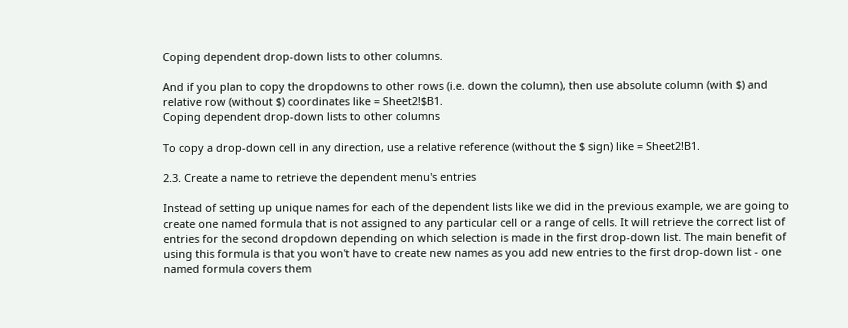Coping dependent drop-down lists to other columns.

And if you plan to copy the dropdowns to other rows (i.e. down the column), then use absolute column (with $) and relative row (without $) coordinates like = Sheet2!$B1.
Coping dependent drop-down lists to other columns

To copy a drop-down cell in any direction, use a relative reference (without the $ sign) like = Sheet2!B1.

2.3. Create a name to retrieve the dependent menu's entries

Instead of setting up unique names for each of the dependent lists like we did in the previous example, we are going to create one named formula that is not assigned to any particular cell or a range of cells. It will retrieve the correct list of entries for the second dropdown depending on which selection is made in the first drop-down list. The main benefit of using this formula is that you won't have to create new names as you add new entries to the first drop-down list - one named formula covers them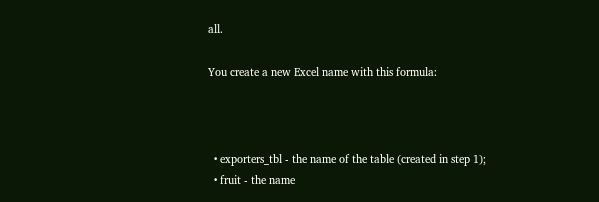all.

You create a new Excel name with this formula:



  • exporters_tbl - the name of the table (created in step 1);
  • fruit - the name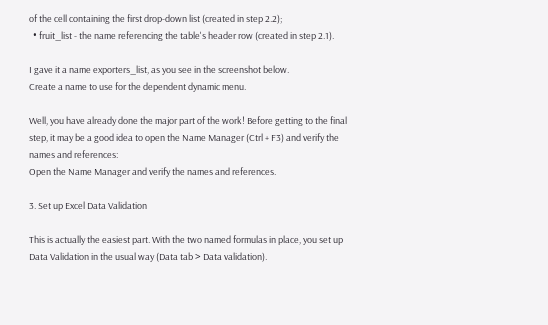of the cell containing the first drop-down list (created in step 2.2);
  • fruit_list - the name referencing the table's header row (created in step 2.1).

I gave it a name exporters_list, as you see in the screenshot below.
Create a name to use for the dependent dynamic menu.

Well, you have already done the major part of the work! Before getting to the final step, it may be a good idea to open the Name Manager (Ctrl + F3) and verify the names and references:
Open the Name Manager and verify the names and references.

3. Set up Excel Data Validation

This is actually the easiest part. With the two named formulas in place, you set up Data Validation in the usual way (Data tab > Data validation).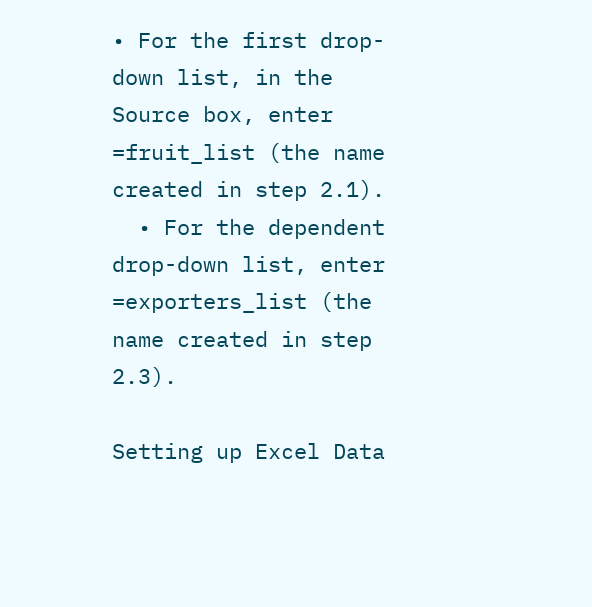• For the first drop-down list, in the Source box, enter =fruit_list (the name created in step 2.1).
  • For the dependent drop-down list, enter =exporters_list (the name created in step 2.3).

Setting up Excel Data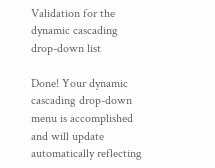Validation for the dynamic cascading drop-down list

Done! Your dynamic cascading drop-down menu is accomplished and will update automatically reflecting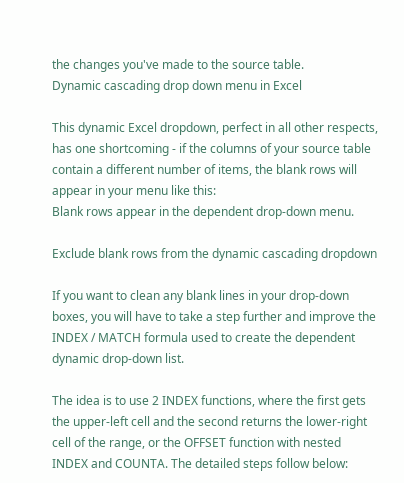the changes you've made to the source table.
Dynamic cascading drop down menu in Excel

This dynamic Excel dropdown, perfect in all other respects, has one shortcoming - if the columns of your source table contain a different number of items, the blank rows will appear in your menu like this:
Blank rows appear in the dependent drop-down menu.

Exclude blank rows from the dynamic cascading dropdown

If you want to clean any blank lines in your drop-down boxes, you will have to take a step further and improve the INDEX / MATCH formula used to create the dependent dynamic drop-down list.

The idea is to use 2 INDEX functions, where the first gets the upper-left cell and the second returns the lower-right cell of the range, or the OFFSET function with nested INDEX and COUNTA. The detailed steps follow below: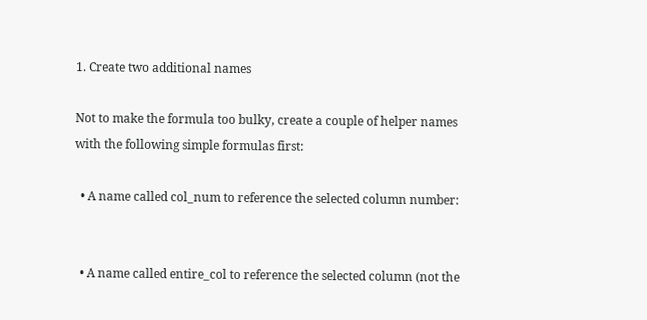1. Create two additional names

Not to make the formula too bulky, create a couple of helper names with the following simple formulas first:

  • A name called col_num to reference the selected column number:


  • A name called entire_col to reference the selected column (not the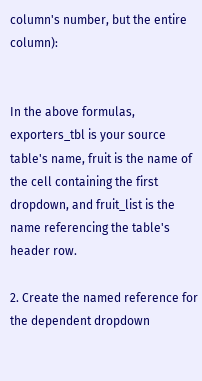column's number, but the entire column):


In the above formulas, exporters_tbl is your source table's name, fruit is the name of the cell containing the first dropdown, and fruit_list is the name referencing the table's header row.

2. Create the named reference for the dependent dropdown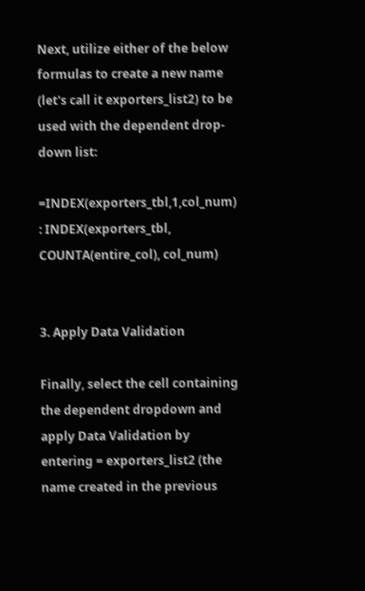Next, utilize either of the below formulas to create a new name (let's call it exporters_list2) to be used with the dependent drop-down list:

=INDEX(exporters_tbl,1,col_num) : INDEX(exporters_tbl, COUNTA(entire_col), col_num)


3. Apply Data Validation

Finally, select the cell containing the dependent dropdown and apply Data Validation by entering = exporters_list2 (the name created in the previous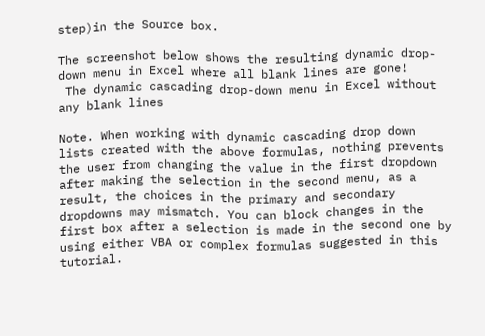step)in the Source box.

The screenshot below shows the resulting dynamic drop-down menu in Excel where all blank lines are gone!
 The dynamic cascading drop-down menu in Excel without any blank lines

Note. When working with dynamic cascading drop down lists created with the above formulas, nothing prevents the user from changing the value in the first dropdown after making the selection in the second menu, as a result, the choices in the primary and secondary dropdowns may mismatch. You can block changes in the first box after a selection is made in the second one by using either VBA or complex formulas suggested in this tutorial.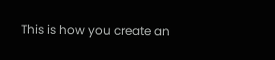This is how you create an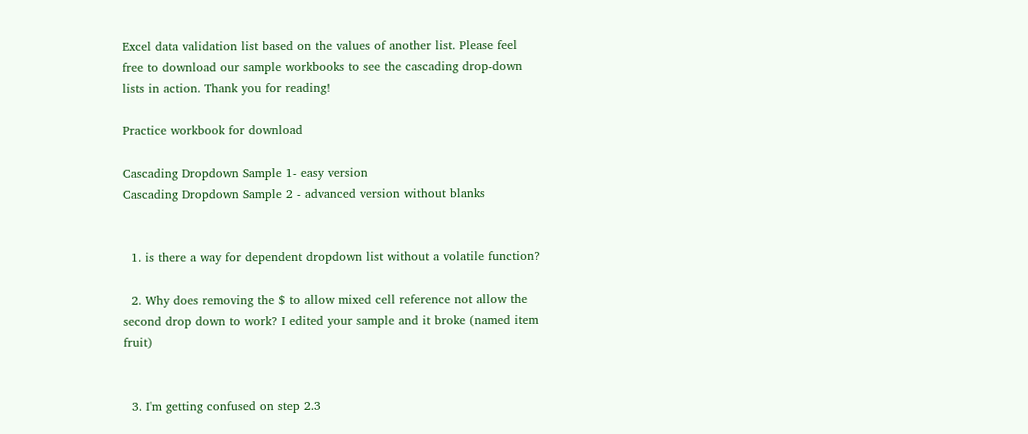Excel data validation list based on the values of another list. Please feel free to download our sample workbooks to see the cascading drop-down lists in action. Thank you for reading!

Practice workbook for download

Cascading Dropdown Sample 1- easy version
Cascading Dropdown Sample 2 - advanced version without blanks


  1. is there a way for dependent dropdown list without a volatile function?

  2. Why does removing the $ to allow mixed cell reference not allow the second drop down to work? I edited your sample and it broke (named item fruit)


  3. I'm getting confused on step 2.3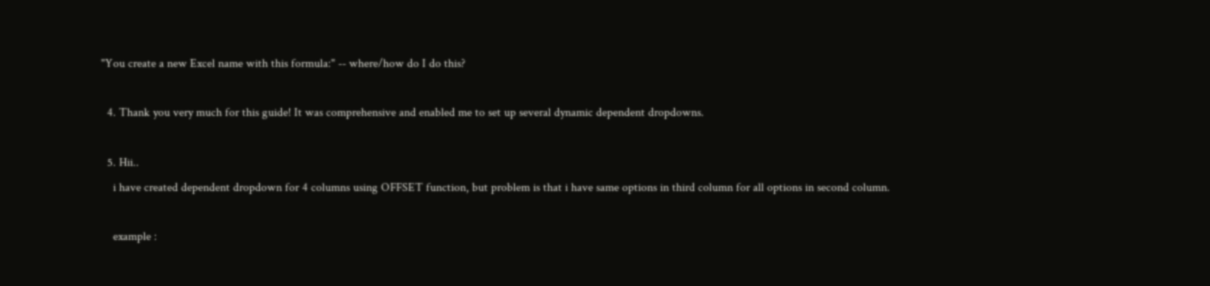"You create a new Excel name with this formula:" -- where/how do I do this?

  4. Thank you very much for this guide! It was comprehensive and enabled me to set up several dynamic dependent dropdowns.

  5. Hii..
    i have created dependent dropdown for 4 columns using OFFSET function, but problem is that i have same options in third column for all options in second column.

    example :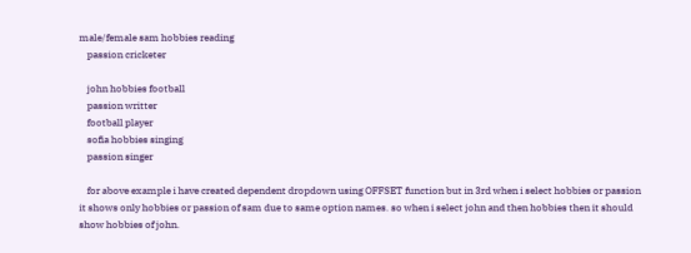male/female sam hobbies reading
    passion cricketer

    john hobbies football
    passion writter
    football player
    sofia hobbies singing
    passion singer

    for above example i have created dependent dropdown using OFFSET function but in 3rd when i select hobbies or passion it shows only hobbies or passion of sam due to same option names. so when i select john and then hobbies then it should show hobbies of john.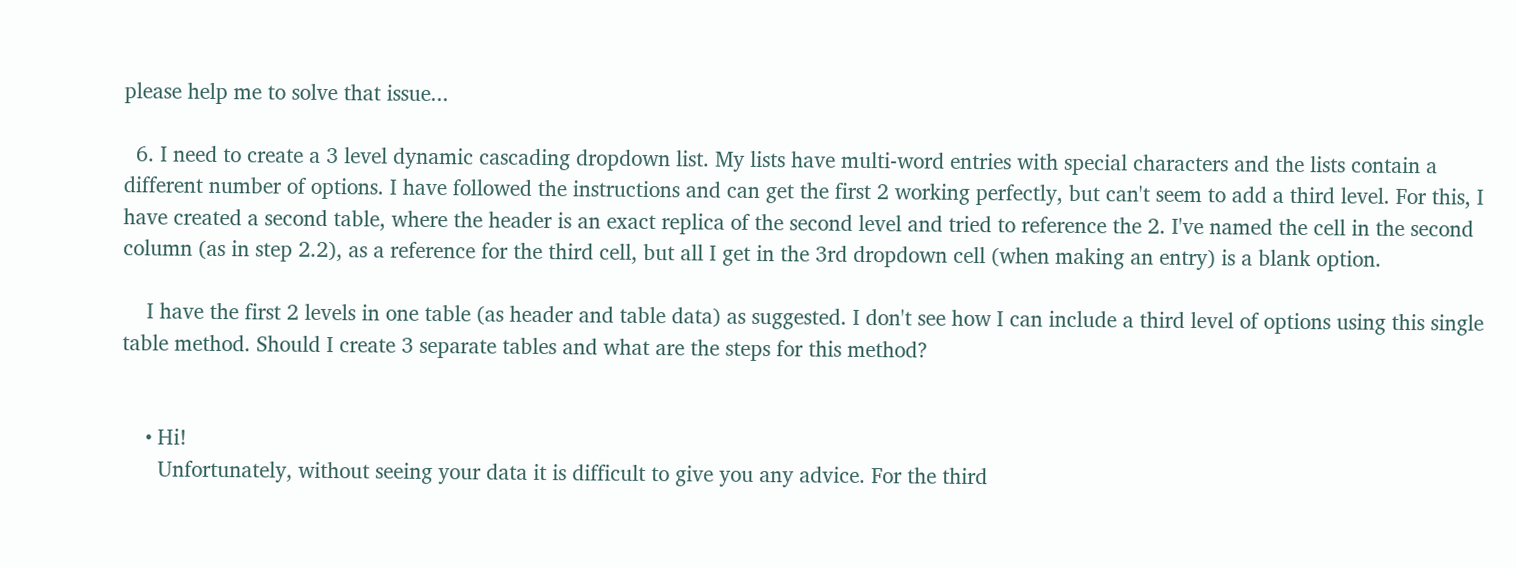please help me to solve that issue...

  6. I need to create a 3 level dynamic cascading dropdown list. My lists have multi-word entries with special characters and the lists contain a different number of options. I have followed the instructions and can get the first 2 working perfectly, but can't seem to add a third level. For this, I have created a second table, where the header is an exact replica of the second level and tried to reference the 2. I've named the cell in the second column (as in step 2.2), as a reference for the third cell, but all I get in the 3rd dropdown cell (when making an entry) is a blank option.

    I have the first 2 levels in one table (as header and table data) as suggested. I don't see how I can include a third level of options using this single table method. Should I create 3 separate tables and what are the steps for this method?


    • Hi!
      Unfortunately, without seeing your data it is difficult to give you any advice. For the third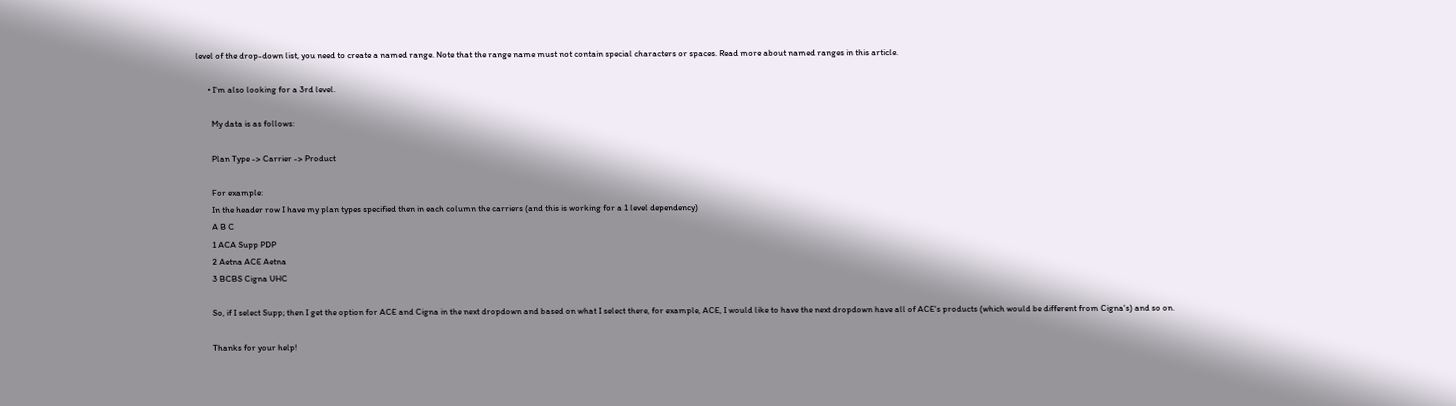level of the drop-down list, you need to create a named range. Note that the range name must not contain special characters or spaces. Read more about named ranges in this article.

      • I'm also looking for a 3rd level.

        My data is as follows:

        Plan Type -> Carrier -> Product

        For example:
        In the header row I have my plan types specified then in each column the carriers (and this is working for a 1 level dependency)
        A B C
        1 ACA Supp PDP
        2 Aetna ACE Aetna
        3 BCBS Cigna UHC

        So, if I select Supp; then I get the option for ACE and Cigna in the next dropdown and based on what I select there, for example, ACE, I would like to have the next dropdown have all of ACE's products (which would be different from Cigna's) and so on.

        Thanks for your help!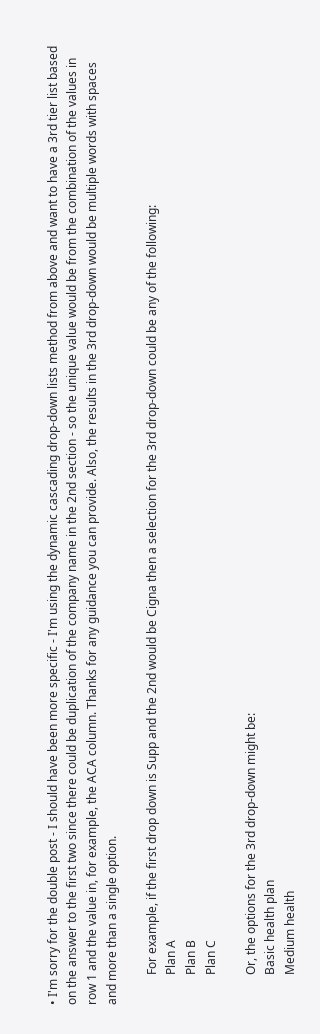• I'm sorry for the double post - I should have been more specific - I'm using the dynamic cascading drop-down lists method from above and want to have a 3rd tier list based on the answer to the first two since there could be duplication of the company name in the 2nd section - so the unique value would be from the combination of the values in row 1 and the value in, for example, the ACA column. Thanks for any guidance you can provide. Also, the results in the 3rd drop-down would be multiple words with spaces and more than a single option.

          For example, if the first drop down is Supp and the 2nd would be Cigna then a selection for the 3rd drop-down could be any of the following:
          Plan A
          Plan B
          Plan C

          Or, the options for the 3rd drop-down might be:
          Basic health plan
          Medium health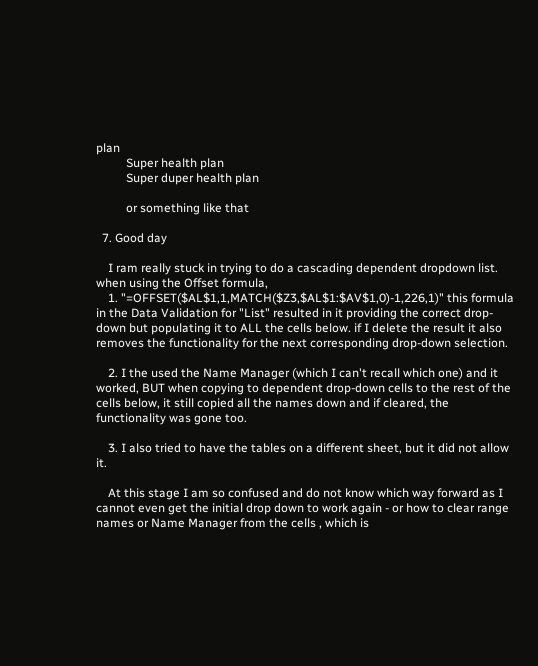plan
          Super health plan
          Super duper health plan

          or something like that

  7. Good day

    I ram really stuck in trying to do a cascading dependent dropdown list. when using the Offset formula,
    1. "=OFFSET($AL$1,1,MATCH($Z3,$AL$1:$AV$1,0)-1,226,1)" this formula in the Data Validation for "List" resulted in it providing the correct drop-down but populating it to ALL the cells below. if I delete the result it also removes the functionality for the next corresponding drop-down selection.

    2. I the used the Name Manager (which I can't recall which one) and it worked, BUT when copying to dependent drop-down cells to the rest of the cells below, it still copied all the names down and if cleared, the functionality was gone too.

    3. I also tried to have the tables on a different sheet, but it did not allow it.

    At this stage I am so confused and do not know which way forward as I cannot even get the initial drop down to work again - or how to clear range names or Name Manager from the cells , which is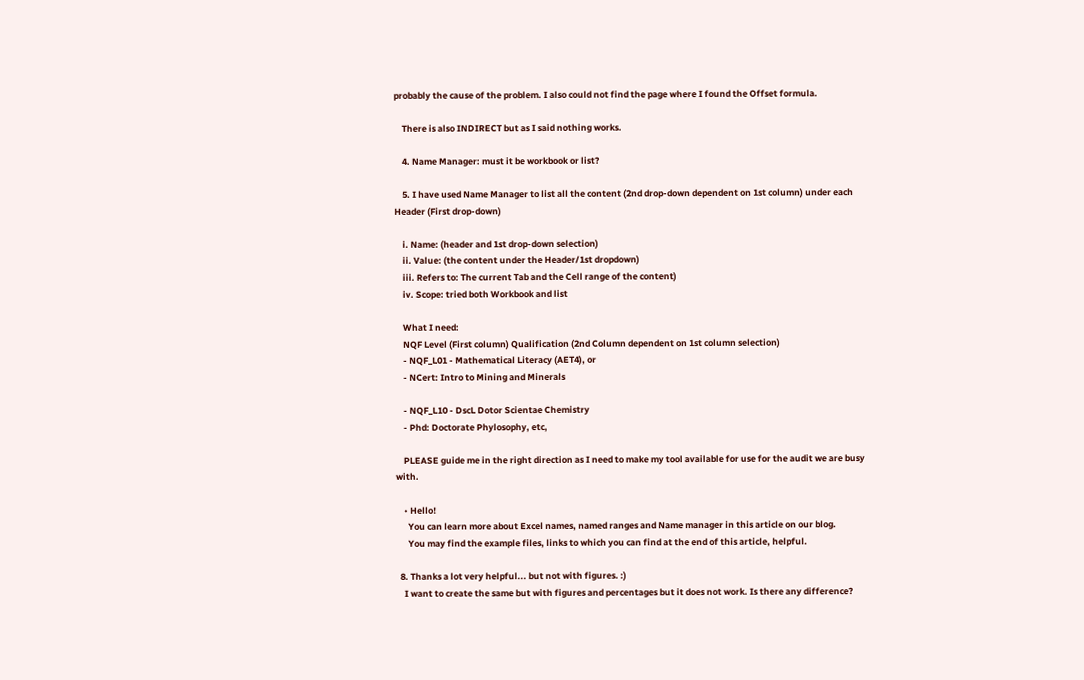probably the cause of the problem. I also could not find the page where I found the Offset formula.

    There is also INDIRECT but as I said nothing works.

    4. Name Manager: must it be workbook or list?

    5. I have used Name Manager to list all the content (2nd drop-down dependent on 1st column) under each Header (First drop-down)

    i. Name: (header and 1st drop-down selection)
    ii. Value: (the content under the Header/1st dropdown)
    iii. Refers to: The current Tab and the Cell range of the content)
    iv. Scope: tried both Workbook and list

    What I need:
    NQF Level (First column) Qualification (2nd Column dependent on 1st column selection)
    - NQF_L01 - Mathematical Literacy (AET4), or
    - NCert: Intro to Mining and Minerals

    - NQF_L10 - DscL Dotor Scientae Chemistry
    - Phd: Doctorate Phylosophy, etc,

    PLEASE guide me in the right direction as I need to make my tool available for use for the audit we are busy with.

    • Hello!
      You can learn more about Excel names, named ranges and Name manager in this article on our blog.
      You may find the example files, links to which you can find at the end of this article, helpful.

  8. Thanks a lot very helpful... but not with figures. :)
    I want to create the same but with figures and percentages but it does not work. Is there any difference?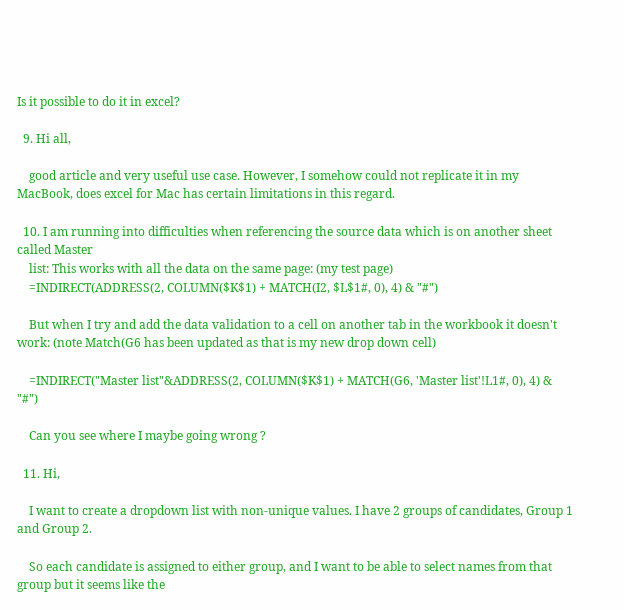Is it possible to do it in excel?

  9. Hi all,

    good article and very useful use case. However, I somehow could not replicate it in my MacBook, does excel for Mac has certain limitations in this regard.

  10. I am running into difficulties when referencing the source data which is on another sheet called Master
    list: This works with all the data on the same page: (my test page)
    =INDIRECT(ADDRESS(2, COLUMN($K$1) + MATCH(I2, $L$1#, 0), 4) & "#")

    But when I try and add the data validation to a cell on another tab in the workbook it doesn't work: (note Match(G6 has been updated as that is my new drop down cell)

    =INDIRECT("Master list"&ADDRESS(2, COLUMN($K$1) + MATCH(G6, 'Master list'!L1#, 0), 4) & "#")

    Can you see where I maybe going wrong ?

  11. Hi,

    I want to create a dropdown list with non-unique values. I have 2 groups of candidates, Group 1 and Group 2.

    So each candidate is assigned to either group, and I want to be able to select names from that group but it seems like the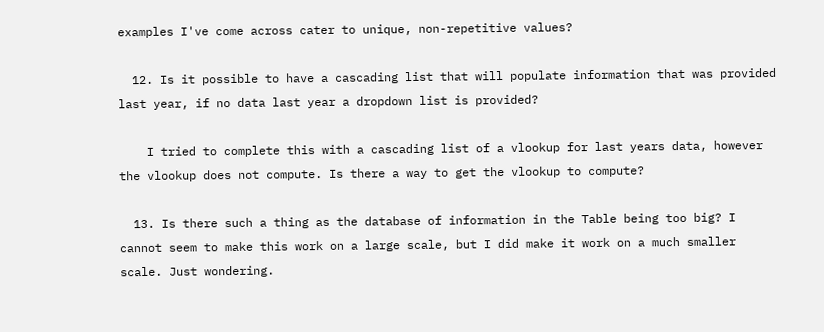examples I've come across cater to unique, non-repetitive values?

  12. Is it possible to have a cascading list that will populate information that was provided last year, if no data last year a dropdown list is provided?

    I tried to complete this with a cascading list of a vlookup for last years data, however the vlookup does not compute. Is there a way to get the vlookup to compute?

  13. Is there such a thing as the database of information in the Table being too big? I cannot seem to make this work on a large scale, but I did make it work on a much smaller scale. Just wondering.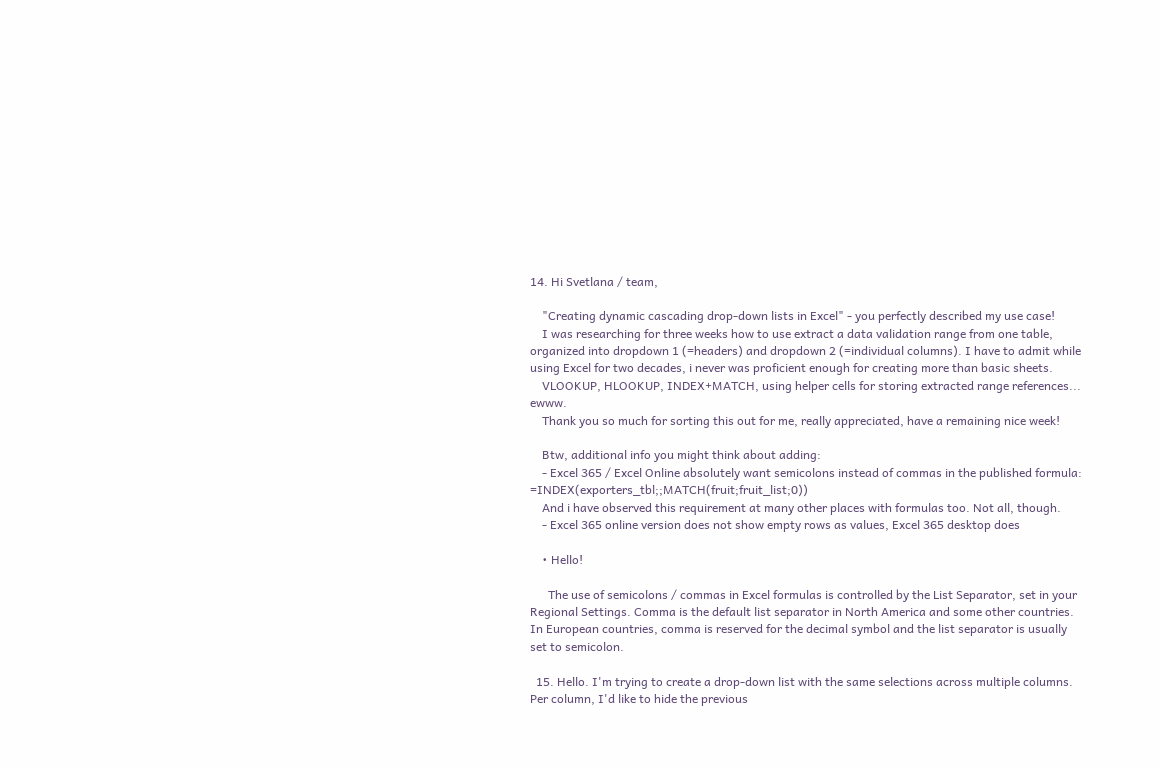14. Hi Svetlana / team,

    "Creating dynamic cascading drop-down lists in Excel" - you perfectly described my use case!
    I was researching for three weeks how to use extract a data validation range from one table, organized into dropdown 1 (=headers) and dropdown 2 (=individual columns). I have to admit while using Excel for two decades, i never was proficient enough for creating more than basic sheets.
    VLOOKUP, HLOOKUP, INDEX+MATCH, using helper cells for storing extracted range references... ewww.
    Thank you so much for sorting this out for me, really appreciated, have a remaining nice week!

    Btw, additional info you might think about adding:
    - Excel 365 / Excel Online absolutely want semicolons instead of commas in the published formula: =INDEX(exporters_tbl;;MATCH(fruit;fruit_list;0))
    And i have observed this requirement at many other places with formulas too. Not all, though.
    - Excel 365 online version does not show empty rows as values, Excel 365 desktop does

    • Hello!

      The use of semicolons / commas in Excel formulas is controlled by the List Separator, set in your Regional Settings. Comma is the default list separator in North America and some other countries. In European countries, comma is reserved for the decimal symbol and the list separator is usually set to semicolon.

  15. Hello. I'm trying to create a drop-down list with the same selections across multiple columns. Per column, I'd like to hide the previous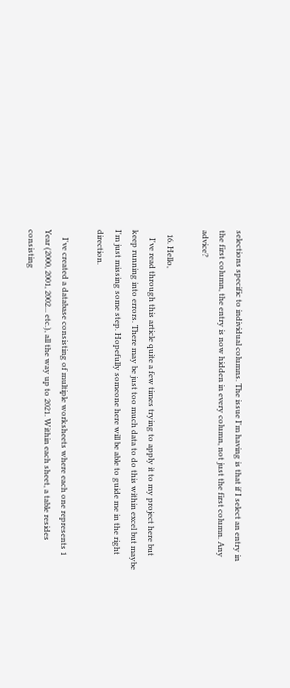selections specific to individual columns. The issue I'm having is that if I select an entry in the first column, the entry is now hidden in every column, not just the first column. Any advice?

  16. Hello,
    I've read through this article quite a few times trying to apply it to my project here but keep running into errors. There may be just too much data to do this within excel but maybe I'm just missing some step. Hopefully someone here will be able to guide me in the right direction.

    I've created a database consisting of multiple worksheets where each one represents 1 Year (2000, 2001, 2002... etc.), all the way up to 2021. Within each sheet, a table resides consisting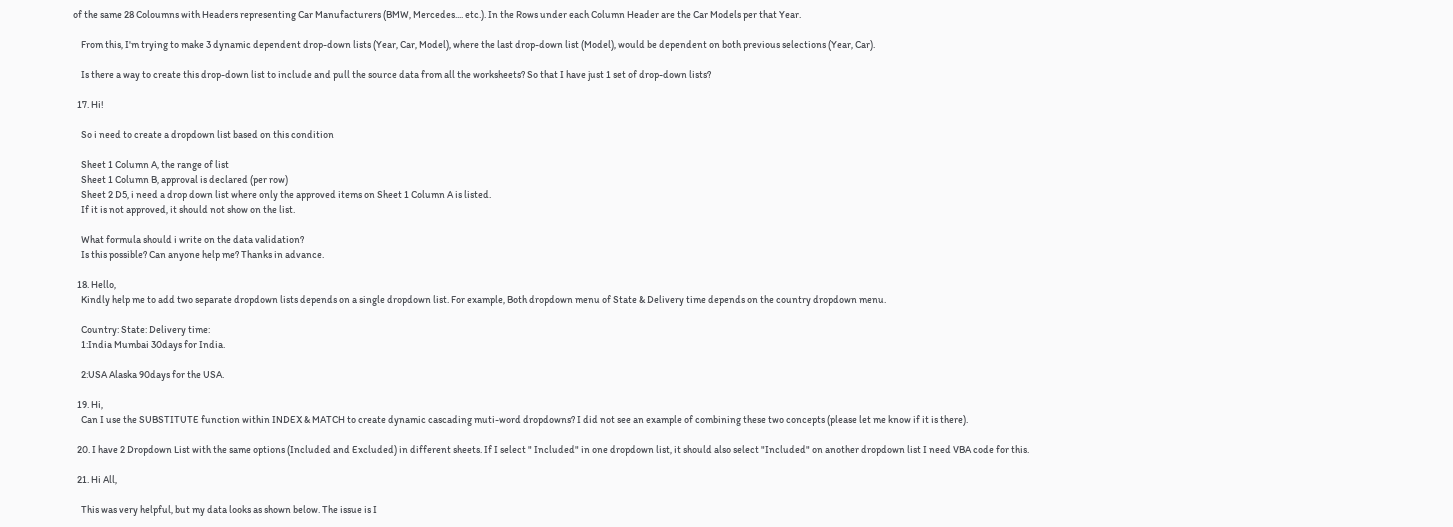of the same 28 Coloumns with Headers representing Car Manufacturers (BMW, Mercedes.... etc.). In the Rows under each Column Header are the Car Models per that Year.

    From this, I'm trying to make 3 dynamic dependent drop-down lists (Year, Car, Model), where the last drop-down list (Model), would be dependent on both previous selections (Year, Car).

    Is there a way to create this drop-down list to include and pull the source data from all the worksheets? So that I have just 1 set of drop-down lists?

  17. Hi!

    So i need to create a dropdown list based on this condition

    Sheet 1 Column A, the range of list
    Sheet 1 Column B, approval is declared (per row)
    Sheet 2 D5, i need a drop down list where only the approved items on Sheet 1 Column A is listed.
    If it is not approved, it should not show on the list.

    What formula should i write on the data validation?
    Is this possible? Can anyone help me? Thanks in advance.

  18. Hello,
    Kindly help me to add two separate dropdown lists depends on a single dropdown list. For example, Both dropdown menu of State & Delivery time depends on the country dropdown menu.

    Country: State: Delivery time:
    1:India Mumbai 30days for India.

    2:USA Alaska 90days for the USA.

  19. Hi,
    Can I use the SUBSTITUTE function within INDEX & MATCH to create dynamic cascading muti-word dropdowns? I did not see an example of combining these two concepts (please let me know if it is there).

  20. I have 2 Dropdown List with the same options (Included and Excluded) in different sheets. If I select " Included" in one dropdown list, it should also select "Included" on another dropdown list I need VBA code for this.

  21. Hi All,

    This was very helpful, but my data looks as shown below. The issue is I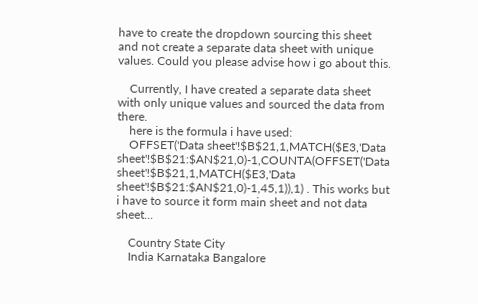have to create the dropdown sourcing this sheet and not create a separate data sheet with unique values. Could you please advise how i go about this.

    Currently, I have created a separate data sheet with only unique values and sourced the data from there.
    here is the formula i have used:
    OFFSET('Data sheet'!$B$21,1,MATCH($E3,'Data sheet'!$B$21:$AN$21,0)-1,COUNTA(OFFSET('Data sheet'!$B$21,1,MATCH($E3,'Data sheet'!$B$21:$AN$21,0)-1,45,1)),1) . This works but i have to source it form main sheet and not data sheet...

    Country State City
    India Karnataka Bangalore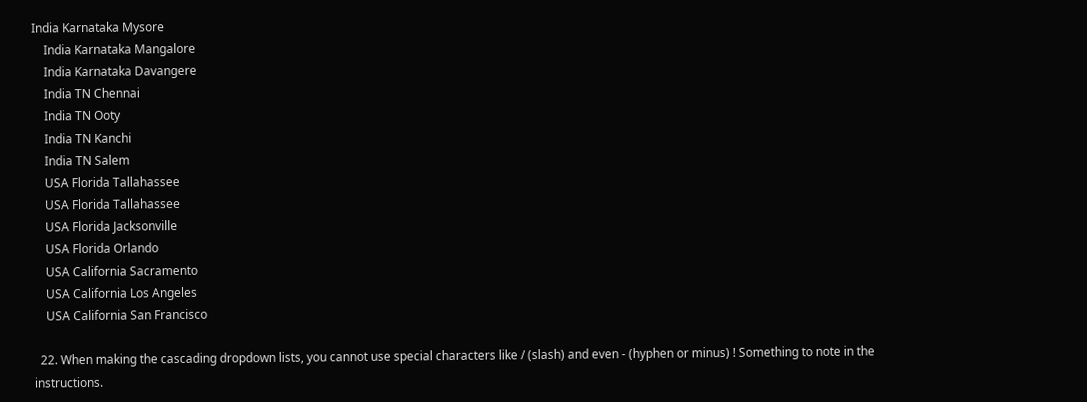India Karnataka Mysore
    India Karnataka Mangalore
    India Karnataka Davangere
    India TN Chennai
    India TN Ooty
    India TN Kanchi
    India TN Salem
    USA Florida Tallahassee
    USA Florida Tallahassee
    USA Florida Jacksonville
    USA Florida Orlando
    USA California Sacramento
    USA California Los Angeles
    USA California San Francisco

  22. When making the cascading dropdown lists, you cannot use special characters like / (slash) and even - (hyphen or minus) ! Something to note in the instructions.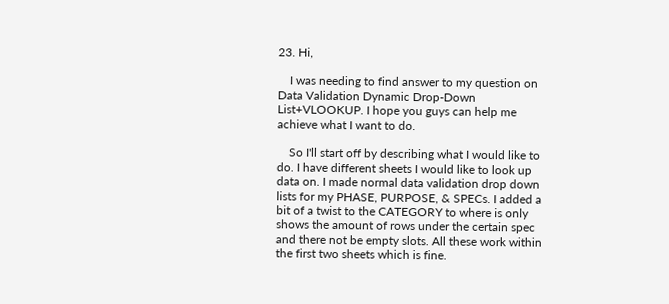23. Hi,

    I was needing to find answer to my question on Data Validation Dynamic Drop-Down List+VLOOKUP. I hope you guys can help me achieve what I want to do.

    So I'll start off by describing what I would like to do. I have different sheets I would like to look up data on. I made normal data validation drop down lists for my PHASE, PURPOSE, & SPECs. I added a bit of a twist to the CATEGORY to where is only shows the amount of rows under the certain spec and there not be empty slots. All these work within the first two sheets which is fine.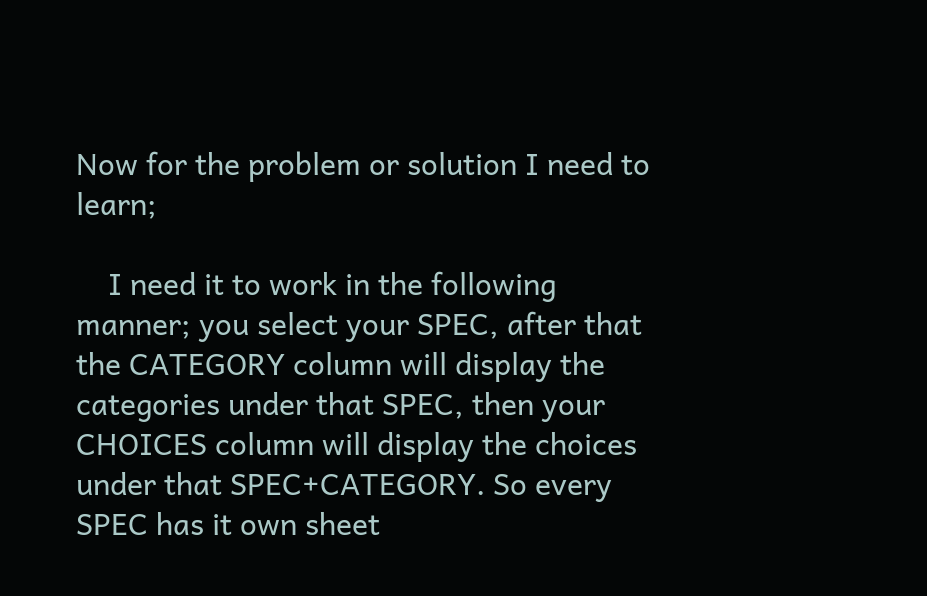Now for the problem or solution I need to learn;

    I need it to work in the following manner; you select your SPEC, after that the CATEGORY column will display the categories under that SPEC, then your CHOICES column will display the choices under that SPEC+CATEGORY. So every SPEC has it own sheet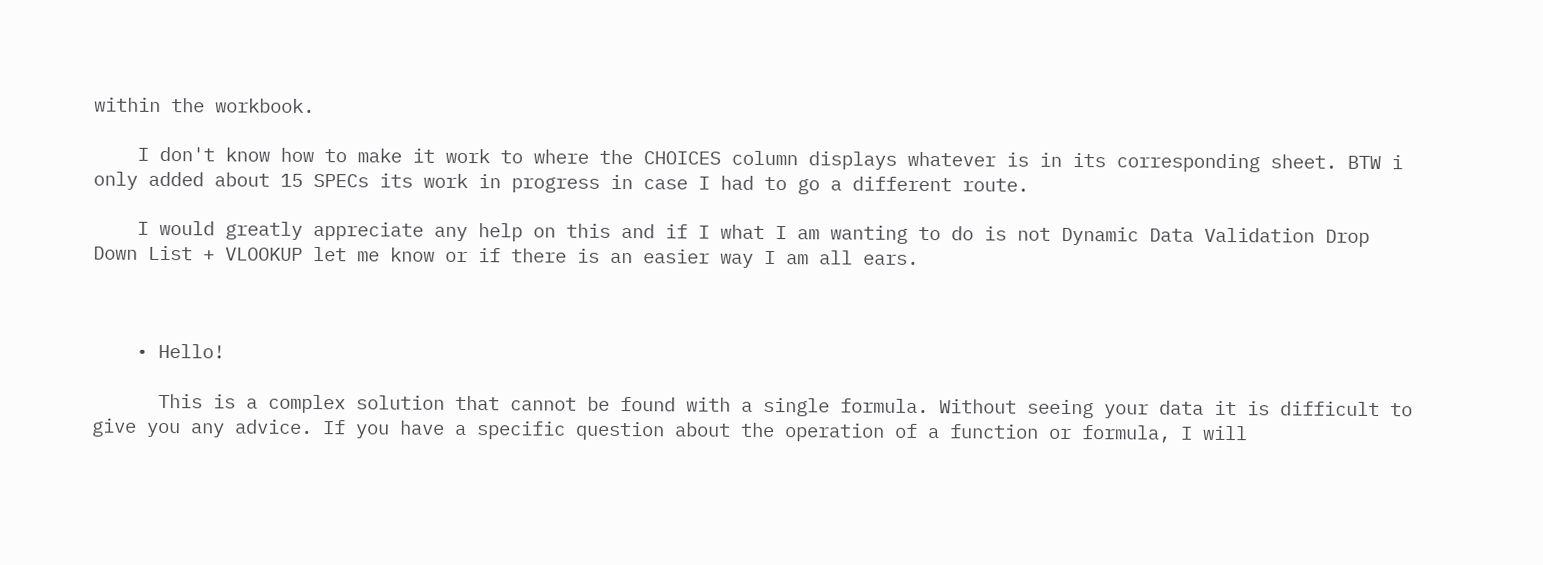within the workbook.

    I don't know how to make it work to where the CHOICES column displays whatever is in its corresponding sheet. BTW i only added about 15 SPECs its work in progress in case I had to go a different route.

    I would greatly appreciate any help on this and if I what I am wanting to do is not Dynamic Data Validation Drop Down List + VLOOKUP let me know or if there is an easier way I am all ears.



    • Hello!

      This is a complex solution that cannot be found with a single formula. Without seeing your data it is difficult to give you any advice. If you have a specific question about the operation of a function or formula, I will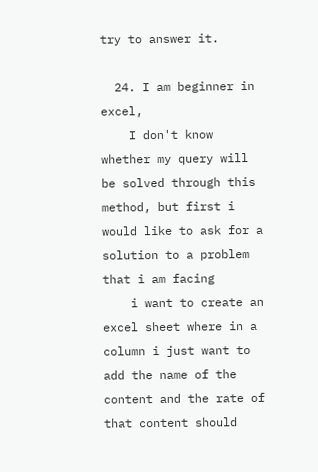try to answer it.

  24. I am beginner in excel,
    I don't know whether my query will be solved through this method, but first i would like to ask for a solution to a problem that i am facing
    i want to create an excel sheet where in a column i just want to add the name of the content and the rate of that content should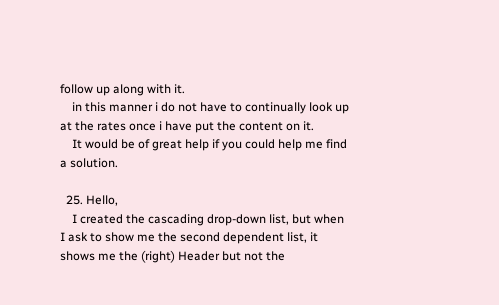follow up along with it.
    in this manner i do not have to continually look up at the rates once i have put the content on it.
    It would be of great help if you could help me find a solution.

  25. Hello,
    I created the cascading drop-down list, but when I ask to show me the second dependent list, it shows me the (right) Header but not the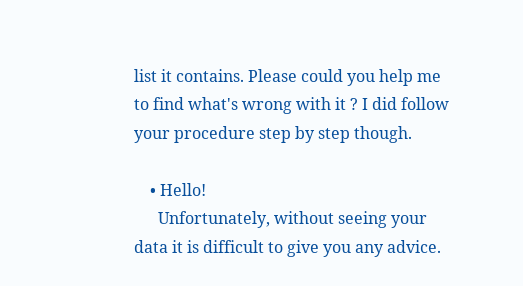list it contains. Please could you help me to find what's wrong with it ? I did follow your procedure step by step though.

    • Hello!
      Unfortunately, without seeing your data it is difficult to give you any advice.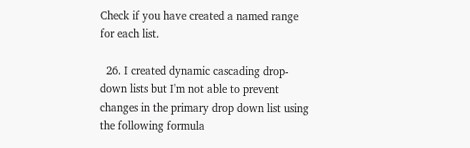Check if you have created a named range for each list.

  26. I created dynamic cascading drop-down lists but I'm not able to prevent changes in the primary drop down list using the following formula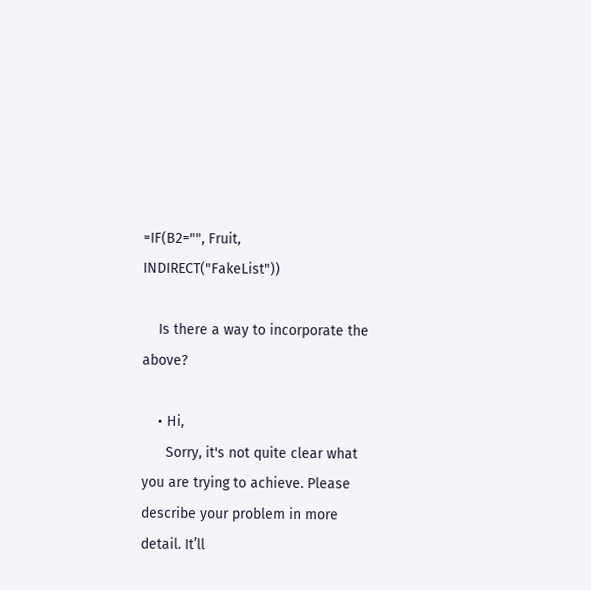=IF(B2="", Fruit, INDIRECT("FakeList"))

    Is there a way to incorporate the above?

    • Hi,
      Sorry, it's not quite clear what you are trying to achieve. Please describe your problem in more detail. It’ll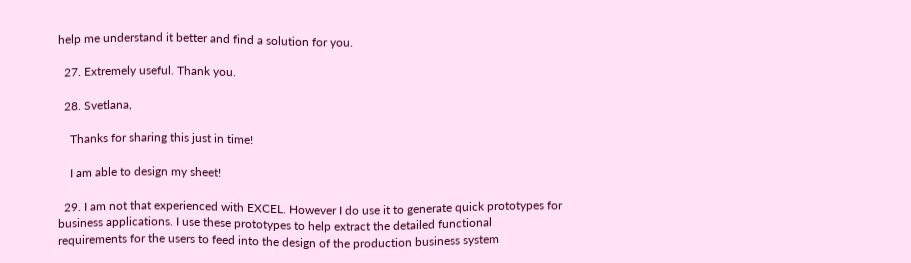help me understand it better and find a solution for you.

  27. Extremely useful. Thank you.

  28. Svetlana,

    Thanks for sharing this just in time!

    I am able to design my sheet!

  29. I am not that experienced with EXCEL. However I do use it to generate quick prototypes for business applications. I use these prototypes to help extract the detailed functional requirements for the users to feed into the design of the production business system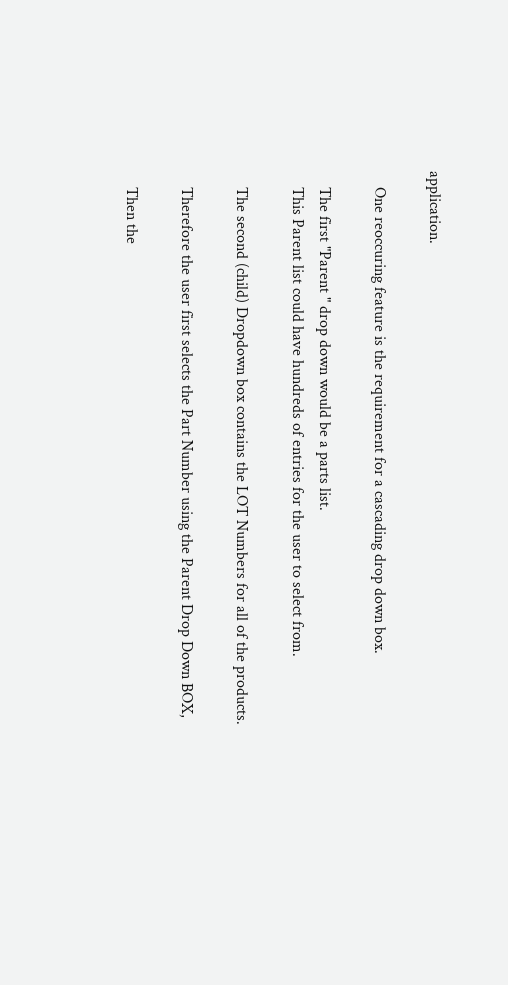application.

    One reoccuring feature is the requirement for a cascading drop down box.

    The first "Parent " drop down would be a parts list.
    This Parent list could have hundreds of entries for the user to select from.

    The second (child) Dropdown box contains the LOT Numbers for all of the products.

    Therefore the user first selects the Part Number using the Parent Drop Down BOX,

    Then the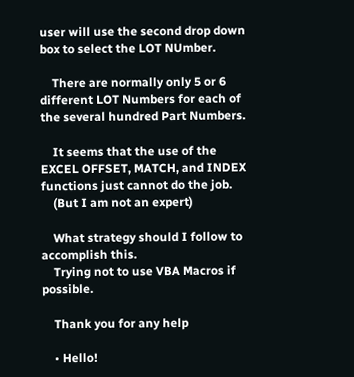user will use the second drop down box to select the LOT NUmber.

    There are normally only 5 or 6 different LOT Numbers for each of the several hundred Part Numbers.

    It seems that the use of the EXCEL OFFSET, MATCH, and INDEX functions just cannot do the job.
    (But I am not an expert)

    What strategy should I follow to accomplish this.
    Trying not to use VBA Macros if possible.

    Thank you for any help

    • Hello!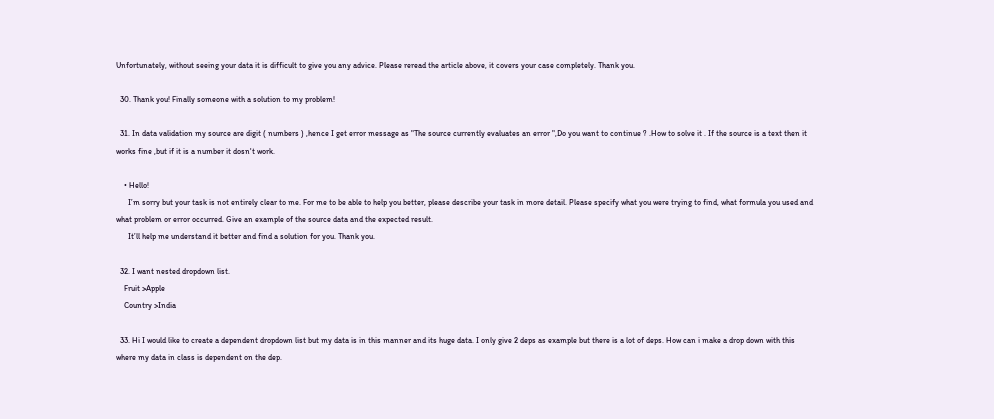Unfortunately, without seeing your data it is difficult to give you any advice. Please reread the article above, it covers your case completely. Thank you.

  30. Thank you! Finally someone with a solution to my problem!

  31. In data validation my source are digit ( numbers ) ,hence I get error message as "The source currently evaluates an error ",Do you want to continue ? .How to solve it . If the source is a text then it works fine ,but if it is a number it dosn't work.

    • Hello!
      I’m sorry but your task is not entirely clear to me. For me to be able to help you better, please describe your task in more detail. Please specify what you were trying to find, what formula you used and what problem or error occurred. Give an example of the source data and the expected result.
      It’ll help me understand it better and find a solution for you. Thank you.

  32. I want nested dropdown list.
    Fruit >Apple
    Country >India

  33. Hi I would like to create a dependent dropdown list but my data is in this manner and its huge data. I only give 2 deps as example but there is a lot of deps. How can i make a drop down with this where my data in class is dependent on the dep.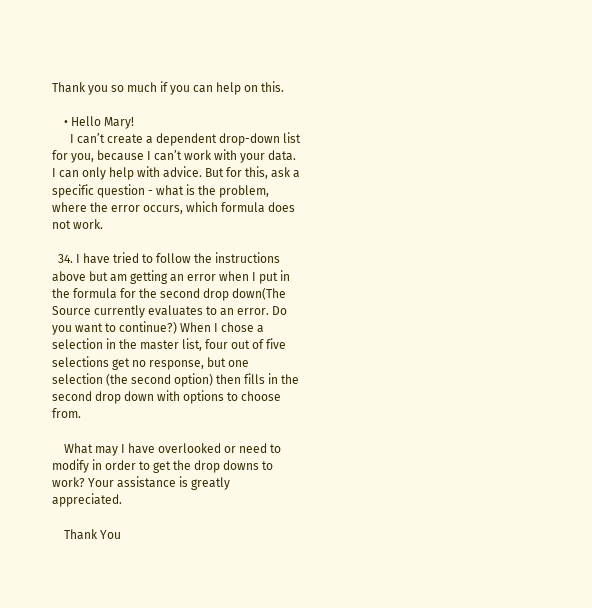Thank you so much if you can help on this.

    • Hello Mary!
      I can’t create a dependent drop-down list for you, because I can’t work with your data. I can only help with advice. But for this, ask a specific question - what is the problem, where the error occurs, which formula does not work.

  34. I have tried to follow the instructions above but am getting an error when I put in the formula for the second drop down(The Source currently evaluates to an error. Do you want to continue?) When I chose a selection in the master list, four out of five selections get no response, but one selection (the second option) then fills in the second drop down with options to choose from.

    What may I have overlooked or need to modify in order to get the drop downs to work? Your assistance is greatly appreciated.

    Thank You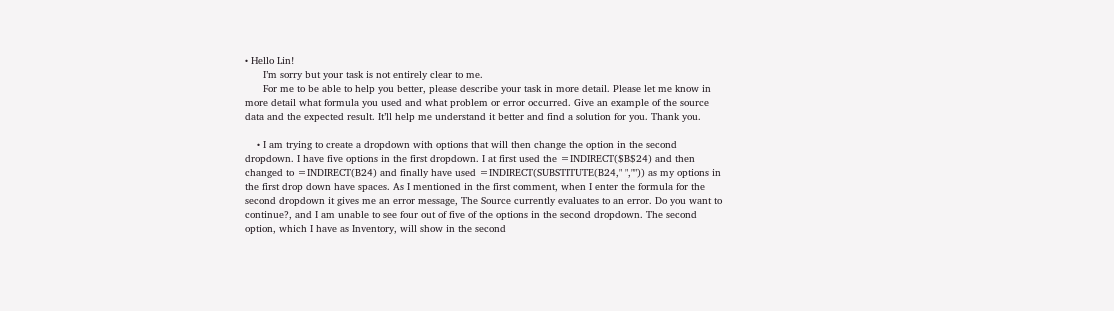• Hello Lin!
      I’m sorry but your task is not entirely clear to me.
      For me to be able to help you better, please describe your task in more detail. Please let me know in more detail what formula you used and what problem or error occurred. Give an example of the source data and the expected result. It’ll help me understand it better and find a solution for you. Thank you.

    • I am trying to create a dropdown with options that will then change the option in the second dropdown. I have five options in the first dropdown. I at first used the =INDIRECT($B$24) and then changed to =INDIRECT(B24) and finally have used =INDIRECT(SUBSTITUTE(B24," ","")) as my options in the first drop down have spaces. As I mentioned in the first comment, when I enter the formula for the second dropdown it gives me an error message, The Source currently evaluates to an error. Do you want to continue?, and I am unable to see four out of five of the options in the second dropdown. The second option, which I have as Inventory, will show in the second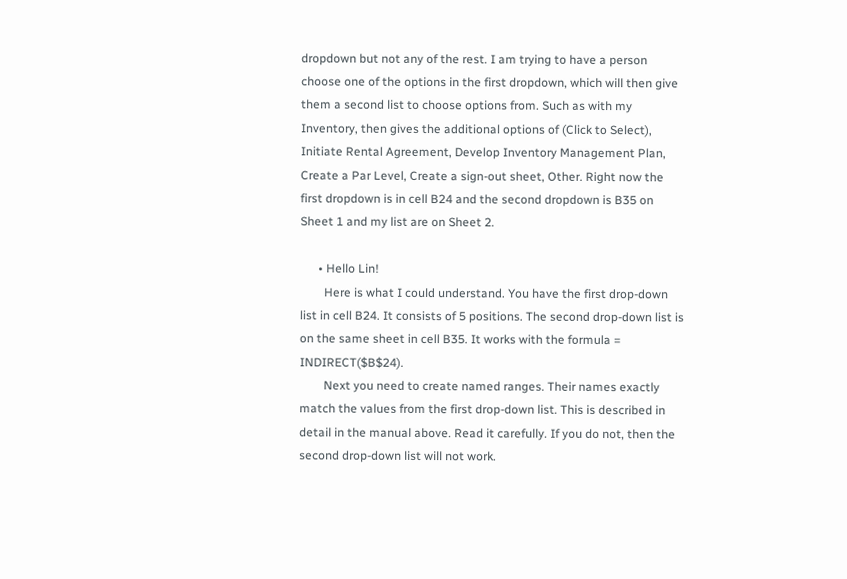dropdown but not any of the rest. I am trying to have a person choose one of the options in the first dropdown, which will then give them a second list to choose options from. Such as with my Inventory, then gives the additional options of (Click to Select), Initiate Rental Agreement, Develop Inventory Management Plan, Create a Par Level, Create a sign-out sheet, Other. Right now the first dropdown is in cell B24 and the second dropdown is B35 on Sheet 1 and my list are on Sheet 2.

      • Hello Lin!
        Here is what I could understand. You have the first drop-down list in cell B24. It consists of 5 positions. The second drop-down list is on the same sheet in cell B35. It works with the formula = INDIRECT($B$24).
        Next you need to create named ranges. Their names exactly match the values from the first drop-down list. This is described in detail in the manual above. Read it carefully. If you do not, then the second drop-down list will not work.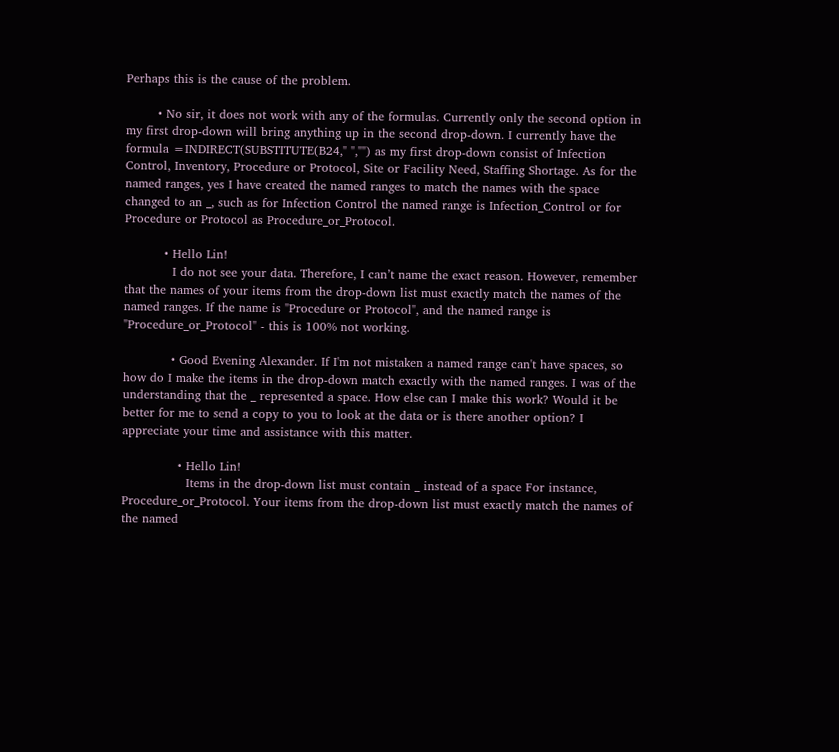Perhaps this is the cause of the problem.

        • No sir, it does not work with any of the formulas. Currently only the second option in my first drop-down will bring anything up in the second drop-down. I currently have the formula =INDIRECT(SUBSTITUTE(B24," ","") as my first drop-down consist of Infection Control, Inventory, Procedure or Protocol, Site or Facility Need, Staffing Shortage. As for the named ranges, yes I have created the named ranges to match the names with the space changed to an _, such as for Infection Control the named range is Infection_Control or for Procedure or Protocol as Procedure_or_Protocol.

          • Hello Lin!
            I do not see your data. Therefore, I can’t name the exact reason. However, remember that the names of your items from the drop-down list must exactly match the names of the named ranges. If the name is "Procedure or Protocol", and the named range is "Procedure_or_Protocol" - this is 100% not working.

            • Good Evening Alexander. If I'm not mistaken a named range can't have spaces, so how do I make the items in the drop-down match exactly with the named ranges. I was of the understanding that the _ represented a space. How else can I make this work? Would it be better for me to send a copy to you to look at the data or is there another option? I appreciate your time and assistance with this matter.

              • Hello Lin!
                Items in the drop-down list must contain _ instead of a space For instance, Procedure_or_Protocol. Your items from the drop-down list must exactly match the names of the named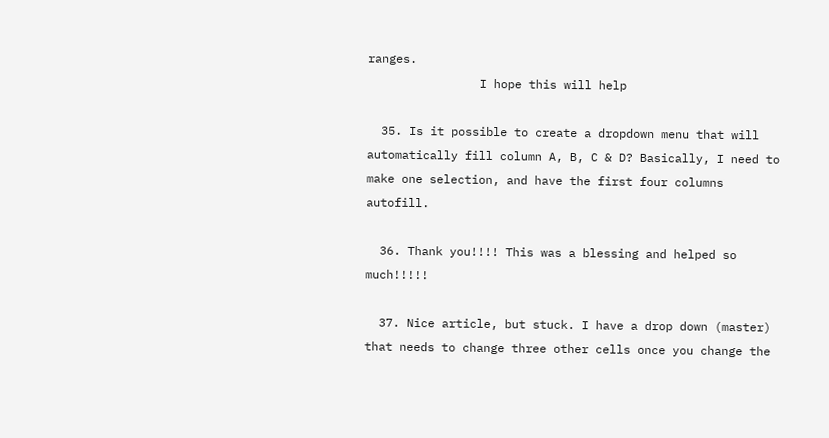ranges.
                I hope this will help

  35. Is it possible to create a dropdown menu that will automatically fill column A, B, C & D? Basically, I need to make one selection, and have the first four columns autofill.

  36. Thank you!!!! This was a blessing and helped so much!!!!!

  37. Nice article, but stuck. I have a drop down (master) that needs to change three other cells once you change the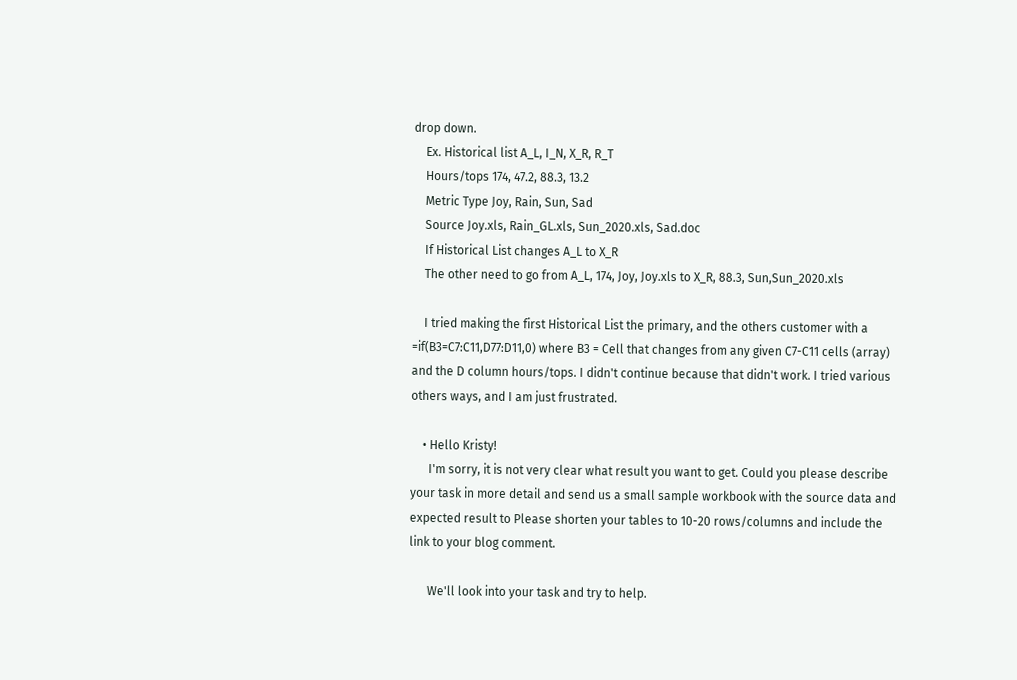drop down.
    Ex. Historical list A_L, I_N, X_R, R_T
    Hours/tops 174, 47.2, 88.3, 13.2
    Metric Type Joy, Rain, Sun, Sad
    Source Joy.xls, Rain_GL.xls, Sun_2020.xls, Sad.doc
    If Historical List changes A_L to X_R
    The other need to go from A_L, 174, Joy, Joy.xls to X_R, 88.3, Sun,Sun_2020.xls

    I tried making the first Historical List the primary, and the others customer with a =if(B3=C7:C11,D77:D11,0) where B3 = Cell that changes from any given C7-C11 cells (array) and the D column hours/tops. I didn't continue because that didn't work. I tried various others ways, and I am just frustrated.

    • Hello Kristy!
      I'm sorry, it is not very clear what result you want to get. Could you please describe your task in more detail and send us a small sample workbook with the source data and expected result to Please shorten your tables to 10-20 rows/columns and include the link to your blog comment.

      We'll look into your task and try to help.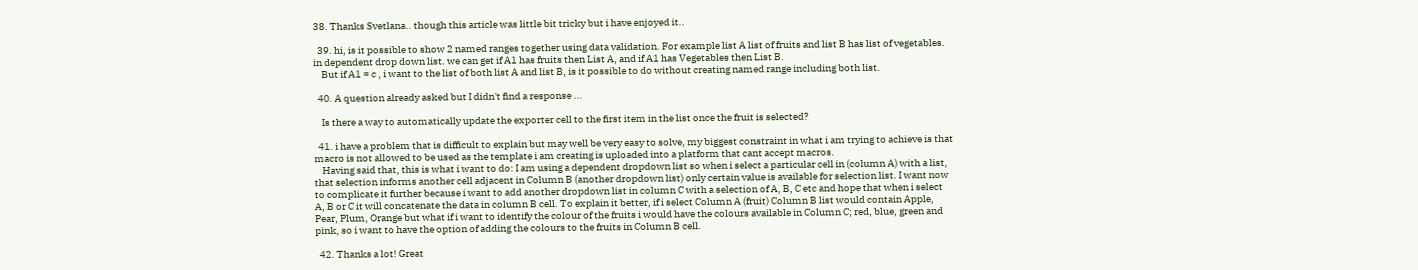38. Thanks Svetlana.. though this article was little bit tricky but i have enjoyed it..

  39. hi, is it possible to show 2 named ranges together using data validation. For example list A list of fruits and list B has list of vegetables. in dependent drop down list. we can get if A1 has fruits then List A, and if A1 has Vegetables then List B.
    But if A1 = c , i want to the list of both list A and list B, is it possible to do without creating named range including both list.

  40. A question already asked but I didn't find a response ...

    Is there a way to automatically update the exporter cell to the first item in the list once the fruit is selected?

  41. i have a problem that is difficult to explain but may well be very easy to solve, my biggest constraint in what i am trying to achieve is that macro is not allowed to be used as the template i am creating is uploaded into a platform that cant accept macros.
    Having said that, this is what i want to do: I am using a dependent dropdown list so when i select a particular cell in (column A) with a list, that selection informs another cell adjacent in Column B (another dropdown list) only certain value is available for selection list. I want now to complicate it further because i want to add another dropdown list in column C with a selection of A, B, C etc and hope that when i select A, B or C it will concatenate the data in column B cell. To explain it better, if i select Column A (fruit) Column B list would contain Apple, Pear, Plum, Orange but what if i want to identify the colour of the fruits i would have the colours available in Column C; red, blue, green and pink, so i want to have the option of adding the colours to the fruits in Column B cell.

  42. Thanks a lot! Great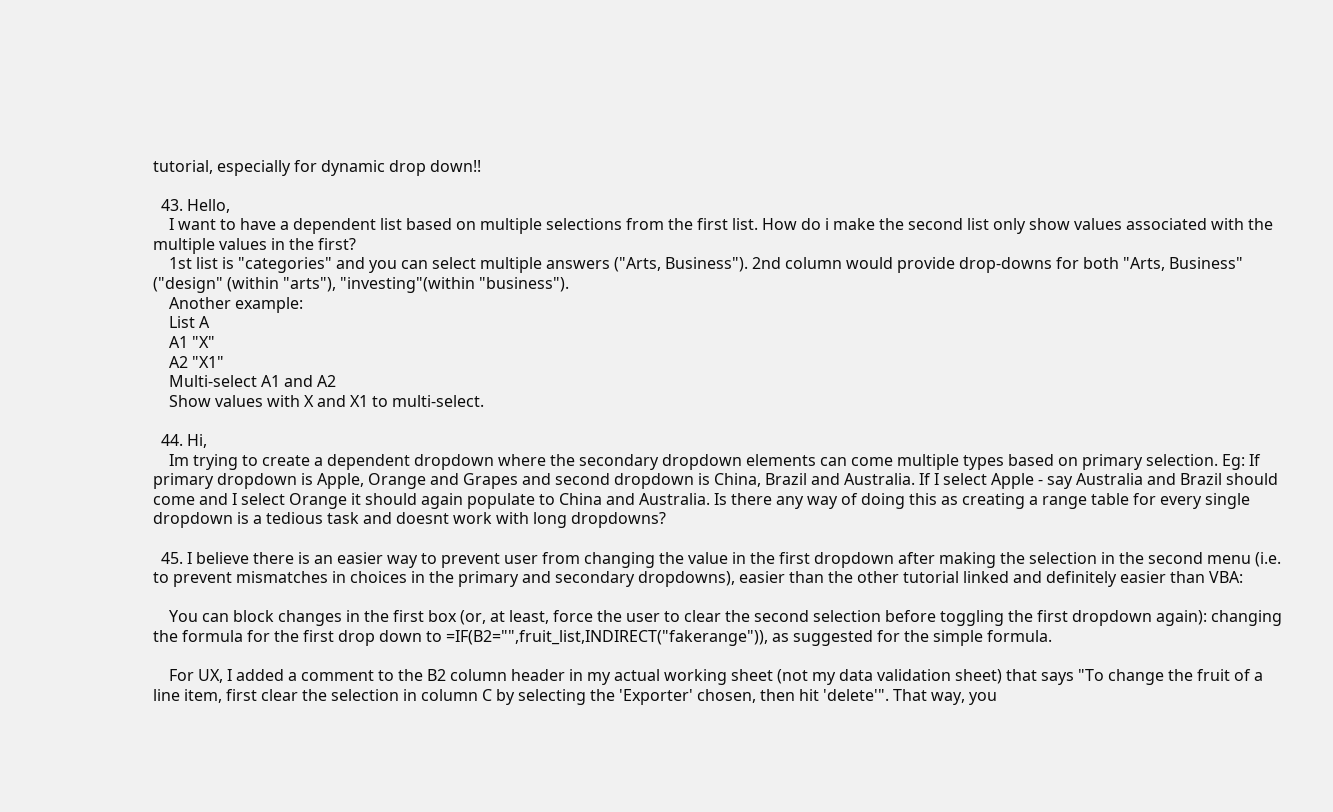tutorial, especially for dynamic drop down!!

  43. Hello,
    I want to have a dependent list based on multiple selections from the first list. How do i make the second list only show values associated with the multiple values in the first?
    1st list is "categories" and you can select multiple answers ("Arts, Business"). 2nd column would provide drop-downs for both "Arts, Business" ("design" (within "arts"), "investing"(within "business").
    Another example:
    List A
    A1 "X"
    A2 "X1"
    Multi-select A1 and A2
    Show values with X and X1 to multi-select.

  44. Hi,
    Im trying to create a dependent dropdown where the secondary dropdown elements can come multiple types based on primary selection. Eg: If primary dropdown is Apple, Orange and Grapes and second dropdown is China, Brazil and Australia. If I select Apple - say Australia and Brazil should come and I select Orange it should again populate to China and Australia. Is there any way of doing this as creating a range table for every single dropdown is a tedious task and doesnt work with long dropdowns?

  45. I believe there is an easier way to prevent user from changing the value in the first dropdown after making the selection in the second menu (i.e. to prevent mismatches in choices in the primary and secondary dropdowns), easier than the other tutorial linked and definitely easier than VBA:

    You can block changes in the first box (or, at least, force the user to clear the second selection before toggling the first dropdown again): changing the formula for the first drop down to =IF(B2="",fruit_list,INDIRECT("fakerange")), as suggested for the simple formula.

    For UX, I added a comment to the B2 column header in my actual working sheet (not my data validation sheet) that says "To change the fruit of a line item, first clear the selection in column C by selecting the 'Exporter' chosen, then hit 'delete'". That way, you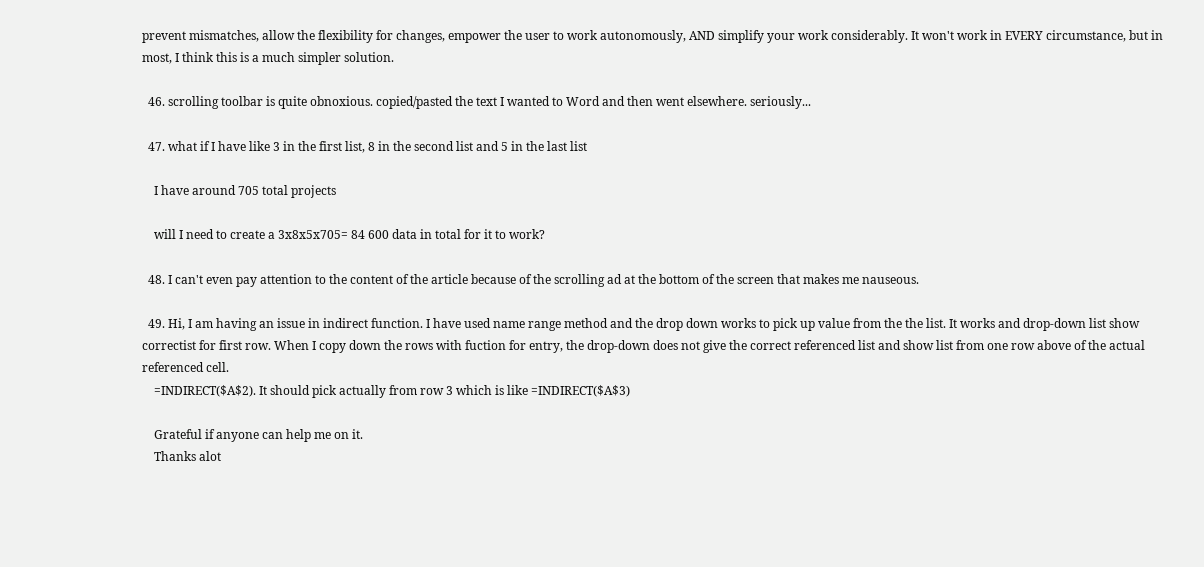prevent mismatches, allow the flexibility for changes, empower the user to work autonomously, AND simplify your work considerably. It won't work in EVERY circumstance, but in most, I think this is a much simpler solution.

  46. scrolling toolbar is quite obnoxious. copied/pasted the text I wanted to Word and then went elsewhere. seriously...

  47. what if I have like 3 in the first list, 8 in the second list and 5 in the last list

    I have around 705 total projects

    will I need to create a 3x8x5x705= 84 600 data in total for it to work?

  48. I can't even pay attention to the content of the article because of the scrolling ad at the bottom of the screen that makes me nauseous.

  49. Hi, I am having an issue in indirect function. I have used name range method and the drop down works to pick up value from the the list. It works and drop-down list show correctist for first row. When I copy down the rows with fuction for entry, the drop-down does not give the correct referenced list and show list from one row above of the actual referenced cell.
    =INDIRECT($A$2). It should pick actually from row 3 which is like =INDIRECT($A$3)

    Grateful if anyone can help me on it.
    Thanks alot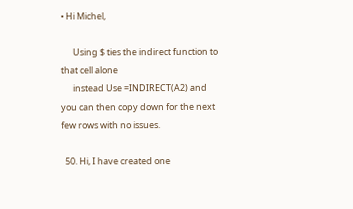• Hi Michel,

      Using $ ties the indirect function to that cell alone
      instead Use =INDIRECT(A2) and you can then copy down for the next few rows with no issues.

  50. Hi, I have created one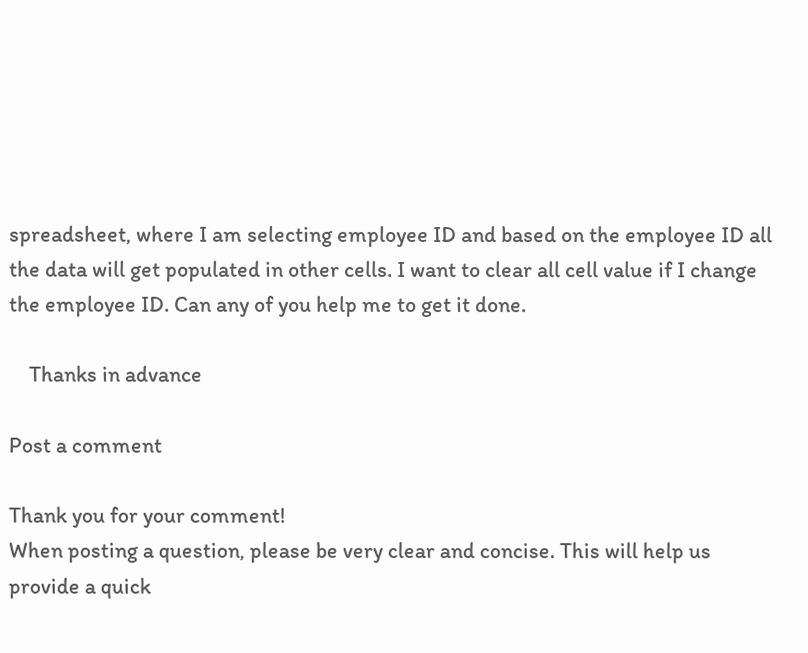spreadsheet, where I am selecting employee ID and based on the employee ID all the data will get populated in other cells. I want to clear all cell value if I change the employee ID. Can any of you help me to get it done.

    Thanks in advance

Post a comment

Thank you for your comment!
When posting a question, please be very clear and concise. This will help us provide a quick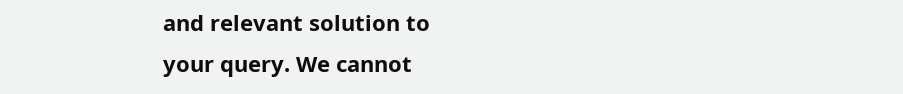and relevant solution to
your query. We cannot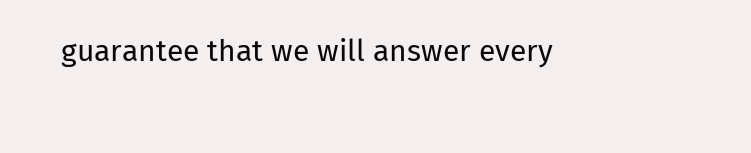guarantee that we will answer every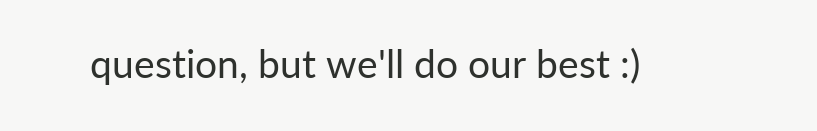question, but we'll do our best :)